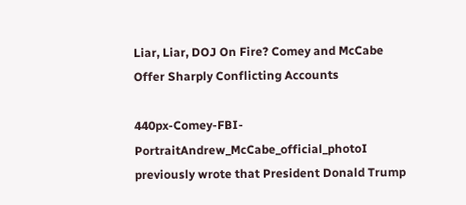Liar, Liar, DOJ On Fire? Comey and McCabe Offer Sharply Conflicting Accounts

440px-Comey-FBI-PortraitAndrew_McCabe_official_photoI previously wrote that President Donald Trump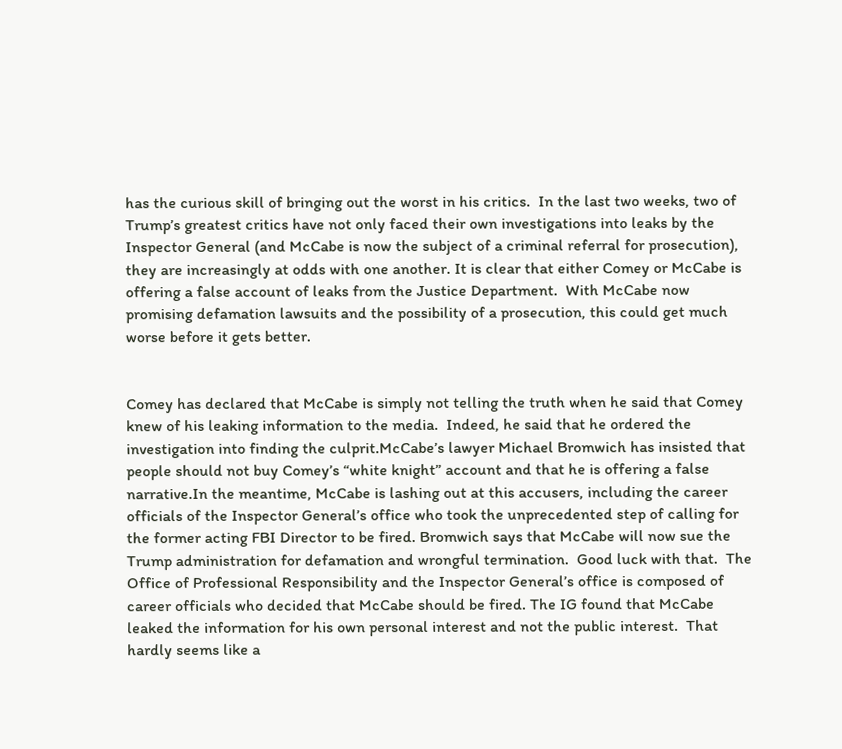has the curious skill of bringing out the worst in his critics.  In the last two weeks, two of Trump’s greatest critics have not only faced their own investigations into leaks by the Inspector General (and McCabe is now the subject of a criminal referral for prosecution), they are increasingly at odds with one another. It is clear that either Comey or McCabe is offering a false account of leaks from the Justice Department.  With McCabe now promising defamation lawsuits and the possibility of a prosecution, this could get much worse before it gets better.


Comey has declared that McCabe is simply not telling the truth when he said that Comey knew of his leaking information to the media.  Indeed, he said that he ordered the investigation into finding the culprit.McCabe’s lawyer Michael Bromwich has insisted that people should not buy Comey’s “white knight” account and that he is offering a false narrative.In the meantime, McCabe is lashing out at this accusers, including the career officials of the Inspector General’s office who took the unprecedented step of calling for the former acting FBI Director to be fired. Bromwich says that McCabe will now sue the Trump administration for defamation and wrongful termination.  Good luck with that.  The Office of Professional Responsibility and the Inspector General’s office is composed of career officials who decided that McCabe should be fired. The IG found that McCabe leaked the information for his own personal interest and not the public interest.  That hardly seems like a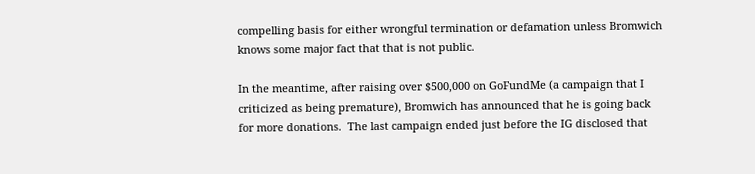compelling basis for either wrongful termination or defamation unless Bromwich knows some major fact that that is not public.

In the meantime, after raising over $500,000 on GoFundMe (a campaign that I criticized as being premature), Bromwich has announced that he is going back for more donations.  The last campaign ended just before the IG disclosed that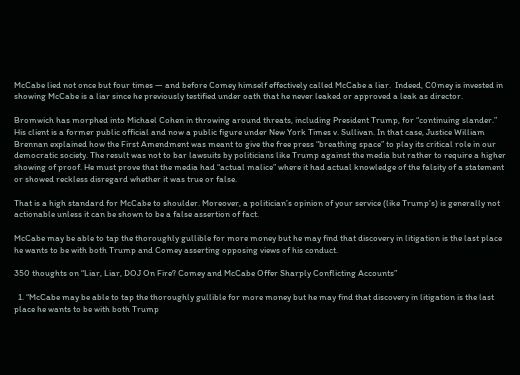McCabe lied not once but four times — and before Comey himself effectively called McCabe a liar.  Indeed, C0mey is invested in showing McCabe is a liar since he previously testified under oath that he never leaked or approved a leak as director.

Bromwich has morphed into Michael Cohen in throwing around threats, including President Trump, for “continuing slander.”  His client is a former public official and now a public figure under New York Times v. Sullivan. In that case, Justice William Brennan explained how the First Amendment was meant to give the free press “breathing space” to play its critical role in our democratic society. The result was not to bar lawsuits by politicians like Trump against the media but rather to require a higher showing of proof. He must prove that the media had “actual malice” where it had actual knowledge of the falsity of a statement or showed reckless disregard whether it was true or false.

That is a high standard for McCabe to shoulder. Moreover, a politician’s opinion of your service (like Trump’s) is generally not actionable unless it can be shown to be a false assertion of fact.

McCabe may be able to tap the thoroughly gullible for more money but he may find that discovery in litigation is the last place he wants to be with both Trump and Comey asserting opposing views of his conduct.

350 thoughts on “Liar, Liar, DOJ On Fire? Comey and McCabe Offer Sharply Conflicting Accounts”

  1. “McCabe may be able to tap the thoroughly gullible for more money but he may find that discovery in litigation is the last place he wants to be with both Trump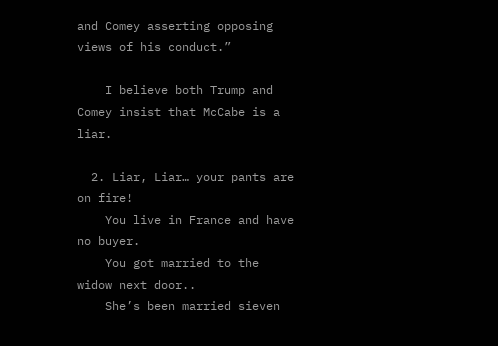and Comey asserting opposing views of his conduct.”

    I believe both Trump and Comey insist that McCabe is a liar.

  2. Liar, Liar… your pants are on fire!
    You live in France and have no buyer.
    You got married to the widow next door..
    She’s been married sieven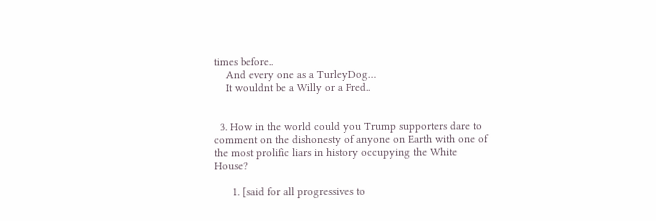times before..
    And every one as a TurleyDog…
    It wouldnt be a Willy or a Fred..


  3. How in the world could you Trump supporters dare to comment on the dishonesty of anyone on Earth with one of the most prolific liars in history occupying the White House?

      1. [said for all progressives to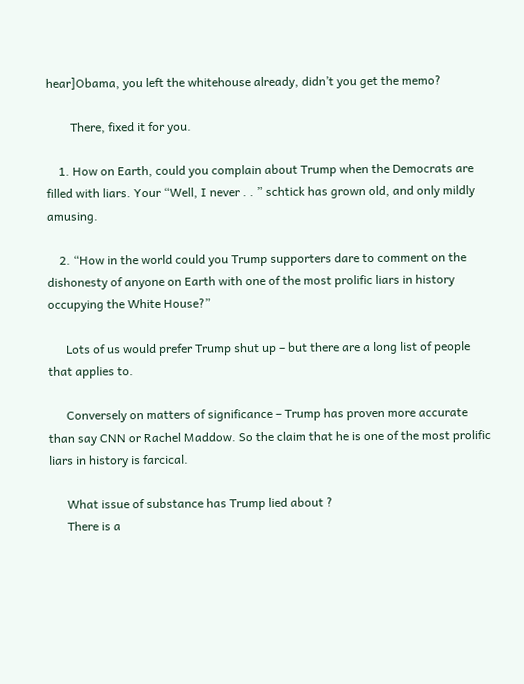hear]Obama, you left the whitehouse already, didn’t you get the memo?

        There, fixed it for you.

    1. How on Earth, could you complain about Trump when the Democrats are filled with liars. Your “Well, I never . . ” schtick has grown old, and only mildly amusing.

    2. “How in the world could you Trump supporters dare to comment on the dishonesty of anyone on Earth with one of the most prolific liars in history occupying the White House?”

      Lots of us would prefer Trump shut up – but there are a long list of people that applies to.

      Conversely on matters of significance – Trump has proven more accurate than say CNN or Rachel Maddow. So the claim that he is one of the most prolific liars in history is farcical.

      What issue of substance has Trump lied about ?
      There is a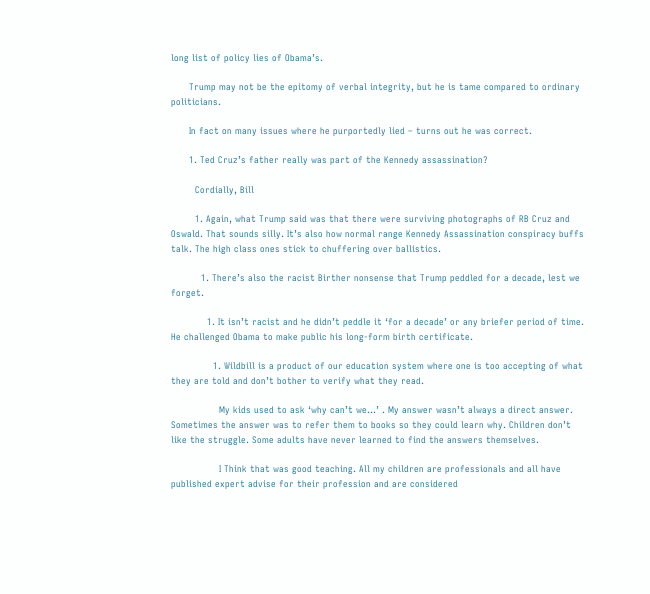long list of policy lies of Obama’s.

      Trump may not be the epitomy of verbal integrity, but he is tame compared to ordinary politicians.

      In fact on many issues where he purportedly lied – turns out he was correct.

      1. Ted Cruz’s father really was part of the Kennedy assassination?

        Cordially, Bill

        1. Again, what Trump said was that there were surviving photographs of RB Cruz and Oswald. That sounds silly. It’s also how normal range Kennedy Assassination conspiracy buffs talk. The high class ones stick to chuffering over ballistics.

          1. There’s also the racist Birther nonsense that Trump peddled for a decade, lest we forget.

            1. It isn’t racist and he didn’t peddle it ‘for a decade’ or any briefer period of time. He challenged Obama to make public his long-form birth certificate.

              1. Wildbill is a product of our education system where one is too accepting of what they are told and don’t bother to verify what they read.

                My kids used to ask ‘why can’t we…’ . My answer wasn’t always a direct answer. Sometimes the answer was to refer them to books so they could learn why. Children don’t like the struggle. Some adults have never learned to find the answers themselves.

                I Think that was good teaching. All my children are professionals and all have published expert advise for their profession and are considered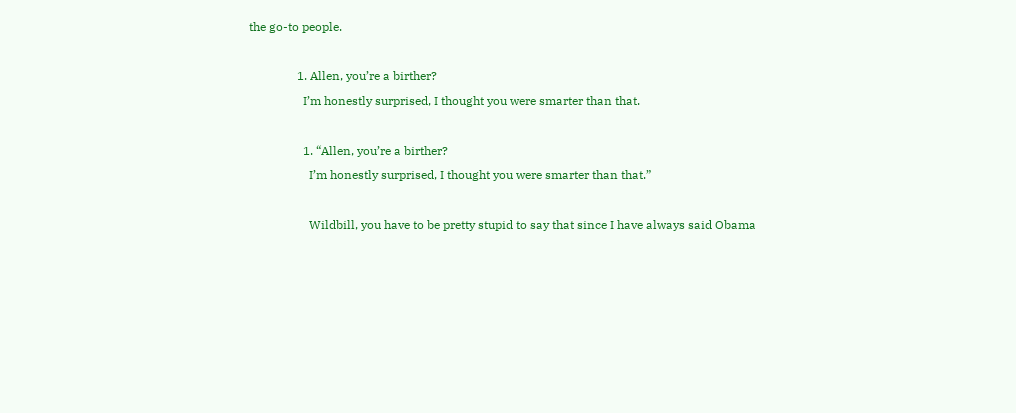the go-to people.

                1. Allen, you’re a birther?
                  I’m honestly surprised, I thought you were smarter than that.

                  1. “Allen, you’re a birther?
                    I’m honestly surprised, I thought you were smarter than that.”

                    Wildbill, you have to be pretty stupid to say that since I have always said Obama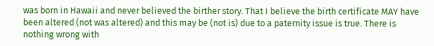was born in Hawaii and never believed the birther story. That I believe the birth certificate MAY have been altered (not was altered) and this may be (not is) due to a paternity issue is true. There is nothing wrong with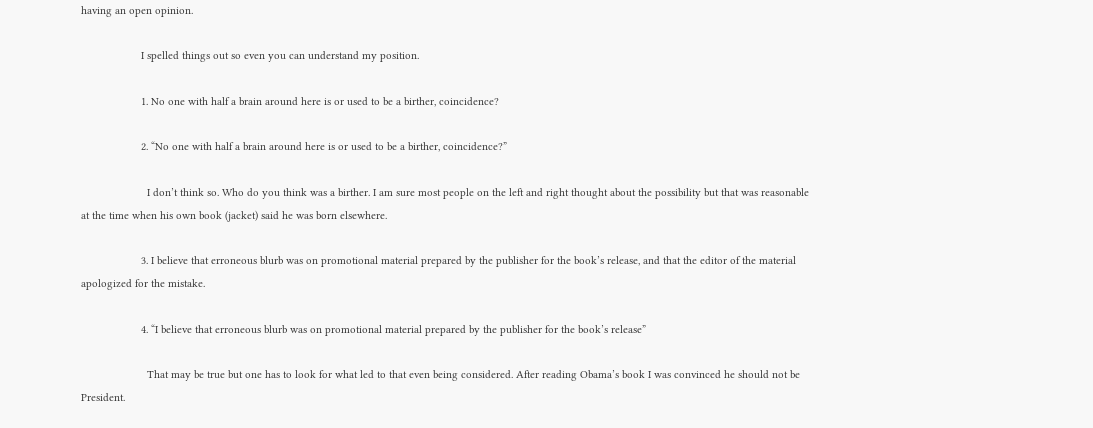having an open opinion.

                    I spelled things out so even you can understand my position.

                    1. No one with half a brain around here is or used to be a birther, coincidence?

                    2. “No one with half a brain around here is or used to be a birther, coincidence?”

                      I don’t think so. Who do you think was a birther. I am sure most people on the left and right thought about the possibility but that was reasonable at the time when his own book (jacket) said he was born elsewhere.

                    3. I believe that erroneous blurb was on promotional material prepared by the publisher for the book’s release, and that the editor of the material apologized for the mistake.

                    4. “I believe that erroneous blurb was on promotional material prepared by the publisher for the book’s release”

                      That may be true but one has to look for what led to that even being considered. After reading Obama’s book I was convinced he should not be President.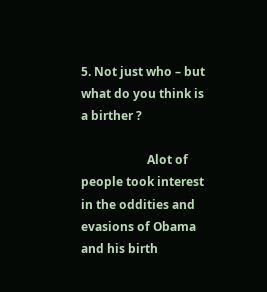5. Not just who – but what do you think is a birther ?

                      Alot of people took interest in the oddities and evasions of Obama and his birth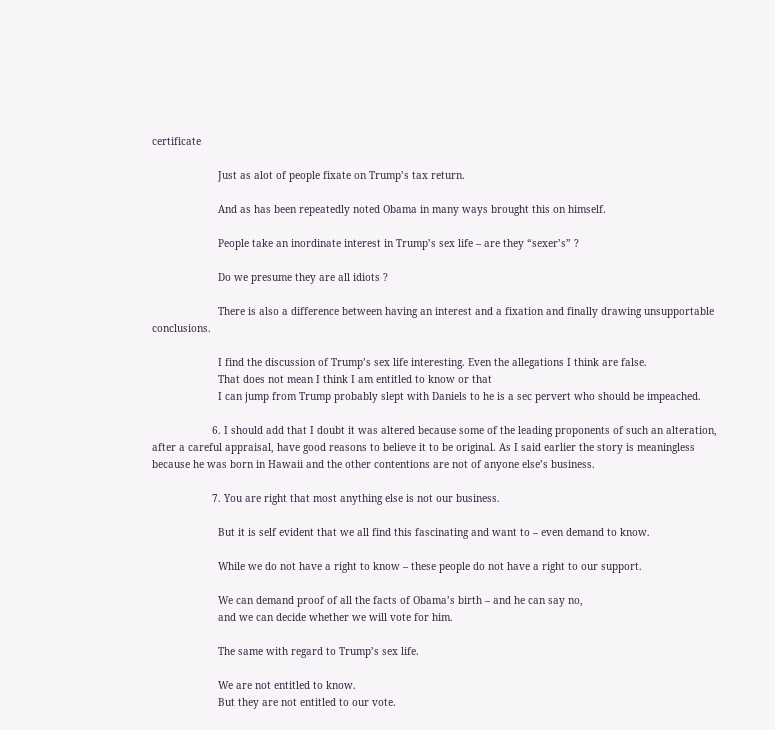certificate

                      Just as alot of people fixate on Trump’s tax return.

                      And as has been repeatedly noted Obama in many ways brought this on himself.

                      People take an inordinate interest in Trump’s sex life – are they “sexer’s” ?

                      Do we presume they are all idiots ?

                      There is also a difference between having an interest and a fixation and finally drawing unsupportable conclusions.

                      I find the discussion of Trump’s sex life interesting. Even the allegations I think are false.
                      That does not mean I think I am entitled to know or that
                      I can jump from Trump probably slept with Daniels to he is a sec pervert who should be impeached.

                    6. I should add that I doubt it was altered because some of the leading proponents of such an alteration, after a careful appraisal, have good reasons to believe it to be original. As I said earlier the story is meaningless because he was born in Hawaii and the other contentions are not of anyone else’s business.

                    7. You are right that most anything else is not our business.

                      But it is self evident that we all find this fascinating and want to – even demand to know.

                      While we do not have a right to know – these people do not have a right to our support.

                      We can demand proof of all the facts of Obama’s birth – and he can say no,
                      and we can decide whether we will vote for him.

                      The same with regard to Trump’s sex life.

                      We are not entitled to know.
                      But they are not entitled to our vote.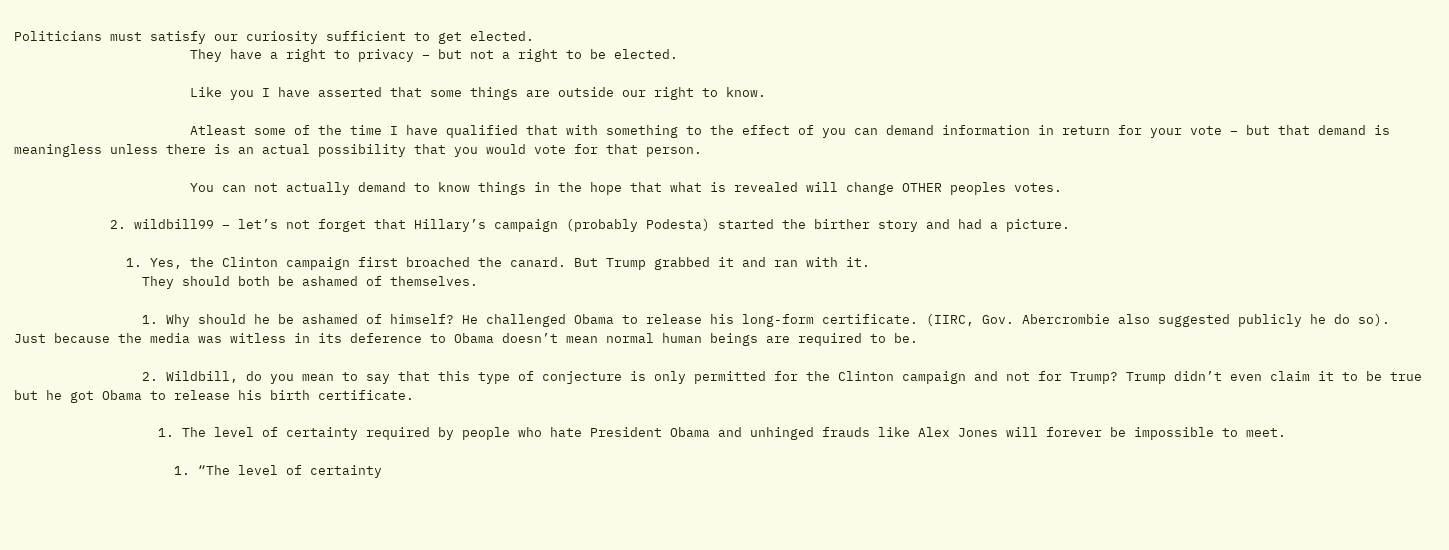Politicians must satisfy our curiosity sufficient to get elected.
                      They have a right to privacy – but not a right to be elected.

                      Like you I have asserted that some things are outside our right to know.

                      Atleast some of the time I have qualified that with something to the effect of you can demand information in return for your vote – but that demand is meaningless unless there is an actual possibility that you would vote for that person.

                      You can not actually demand to know things in the hope that what is revealed will change OTHER peoples votes.

            2. wildbill99 – let’s not forget that Hillary’s campaign (probably Podesta) started the birther story and had a picture.

              1. Yes, the Clinton campaign first broached the canard. But Trump grabbed it and ran with it.
                They should both be ashamed of themselves.

                1. Why should he be ashamed of himself? He challenged Obama to release his long-form certificate. (IIRC, Gov. Abercrombie also suggested publicly he do so). Just because the media was witless in its deference to Obama doesn’t mean normal human beings are required to be.

                2. Wildbill, do you mean to say that this type of conjecture is only permitted for the Clinton campaign and not for Trump? Trump didn’t even claim it to be true but he got Obama to release his birth certificate.

                  1. The level of certainty required by people who hate President Obama and unhinged frauds like Alex Jones will forever be impossible to meet.

                    1. “The level of certainty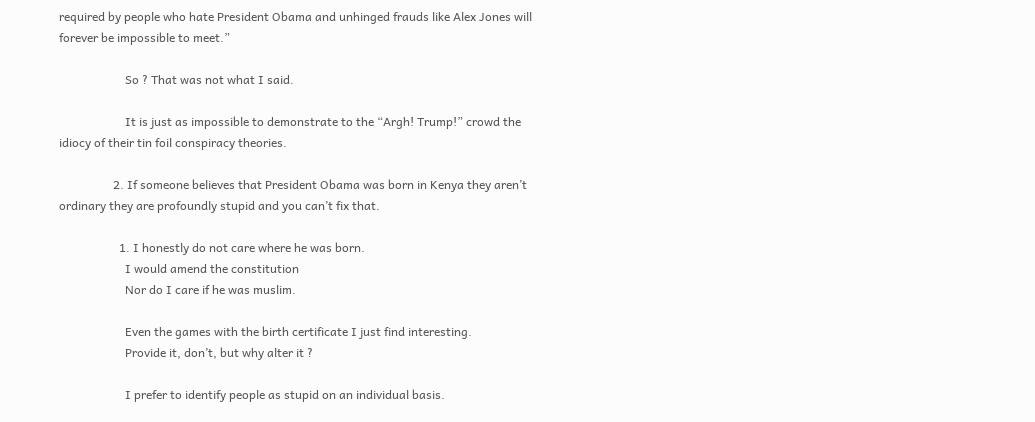required by people who hate President Obama and unhinged frauds like Alex Jones will forever be impossible to meet.”

                      So ? That was not what I said.

                      It is just as impossible to demonstrate to the “Argh! Trump!” crowd the idiocy of their tin foil conspiracy theories.

                  2. If someone believes that President Obama was born in Kenya they aren’t ordinary they are profoundly stupid and you can’t fix that.

                    1. I honestly do not care where he was born.
                      I would amend the constitution
                      Nor do I care if he was muslim.

                      Even the games with the birth certificate I just find interesting.
                      Provide it, don’t, but why alter it ?

                      I prefer to identify people as stupid on an individual basis.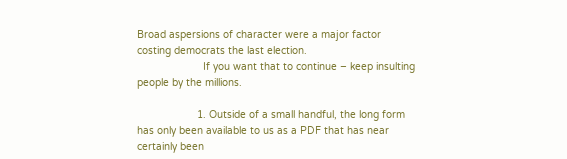Broad aspersions of character were a major factor costing democrats the last election.
                      If you want that to continue – keep insulting people by the millions.

                    1. Outside of a small handful, the long form has only been available to us as a PDF that has near certainly been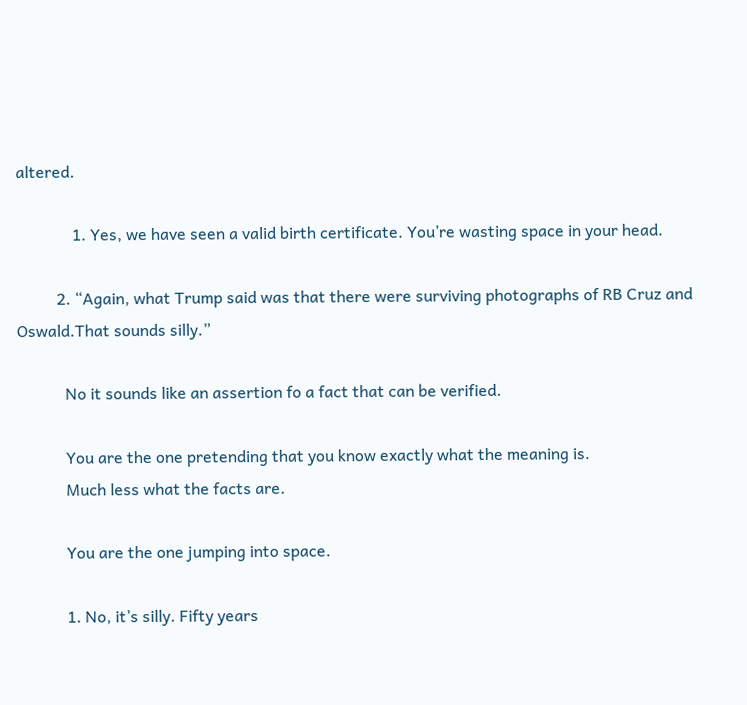altered.

              1. Yes, we have seen a valid birth certificate. You’re wasting space in your head.

          2. “Again, what Trump said was that there were surviving photographs of RB Cruz and Oswald.That sounds silly.”

            No it sounds like an assertion fo a fact that can be verified.

            You are the one pretending that you know exactly what the meaning is.
            Much less what the facts are.

            You are the one jumping into space.

            1. No, it’s silly. Fifty years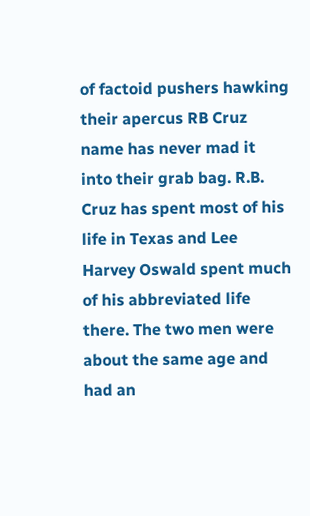of factoid pushers hawking their apercus RB Cruz name has never mad it into their grab bag. R.B. Cruz has spent most of his life in Texas and Lee Harvey Oswald spent much of his abbreviated life there. The two men were about the same age and had an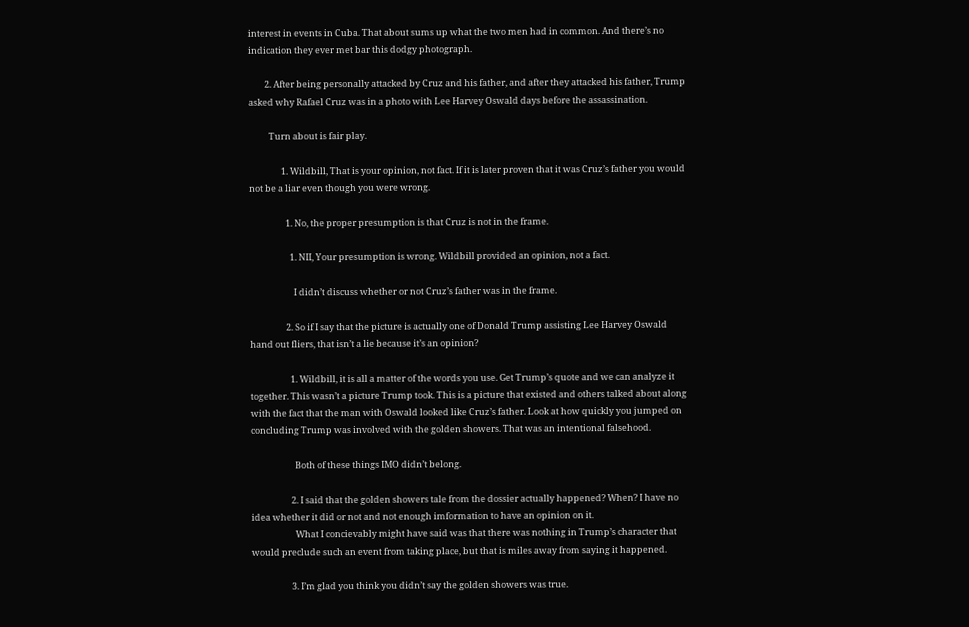interest in events in Cuba. That about sums up what the two men had in common. And there’s no indication they ever met bar this dodgy photograph.

        2. After being personally attacked by Cruz and his father, and after they attacked his father, Trump asked why Rafael Cruz was in a photo with Lee Harvey Oswald days before the assassination.

          Turn about is fair play.

                1. Wildbill, That is your opinion, not fact. If it is later proven that it was Cruz’s father you would not be a liar even though you were wrong.

                  1. No, the proper presumption is that Cruz is not in the frame.

                    1. NII, Your presumption is wrong. Wildbill provided an opinion, not a fact.

                      I didn’t discuss whether or not Cruz’s father was in the frame.

                  2. So if I say that the picture is actually one of Donald Trump assisting Lee Harvey Oswald hand out fliers, that isn’t a lie because it’s an opinion?

                    1. Wildbill, it is all a matter of the words you use. Get Trump’s quote and we can analyze it together. This wasn’t a picture Trump took. This is a picture that existed and others talked about along with the fact that the man with Oswald looked like Cruz’s father. Look at how quickly you jumped on concluding Trump was involved with the golden showers. That was an intentional falsehood.

                      Both of these things IMO didn’t belong.

                    2. I said that the golden showers tale from the dossier actually happened? When? I have no idea whether it did or not and not enough imformation to have an opinion on it.
                      What I concievably might have said was that there was nothing in Trump’s character that would preclude such an event from taking place, but that is miles away from saying it happened.

                    3. I’m glad you think you didn’t say the golden showers was true.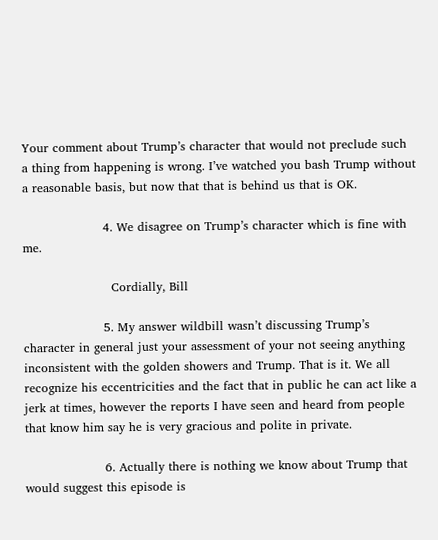Your comment about Trump’s character that would not preclude such a thing from happening is wrong. I’ve watched you bash Trump without a reasonable basis, but now that that is behind us that is OK.

                    4. We disagree on Trump’s character which is fine with me.

                      Cordially, Bill

                    5. My answer wildbill wasn’t discussing Trump’s character in general just your assessment of your not seeing anything inconsistent with the golden showers and Trump. That is it. We all recognize his eccentricities and the fact that in public he can act like a jerk at times, however the reports I have seen and heard from people that know him say he is very gracious and polite in private.

                    6. Actually there is nothing we know about Trump that would suggest this episode is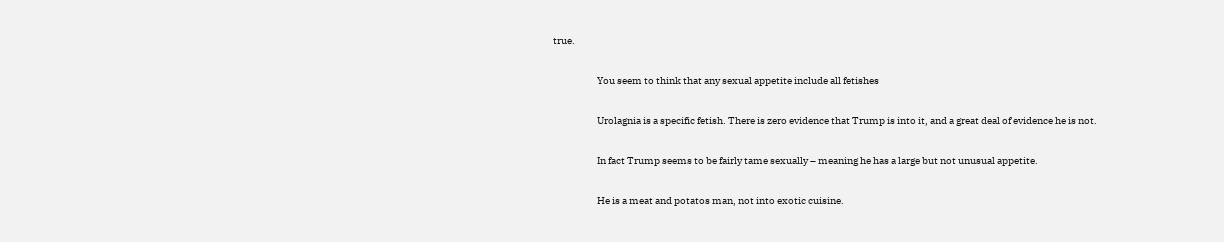true.

                      You seem to think that any sexual appetite include all fetishes

                      Urolagnia is a specific fetish. There is zero evidence that Trump is into it, and a great deal of evidence he is not.

                      In fact Trump seems to be fairly tame sexually – meaning he has a large but not unusual appetite.

                      He is a meat and potatos man, not into exotic cuisine.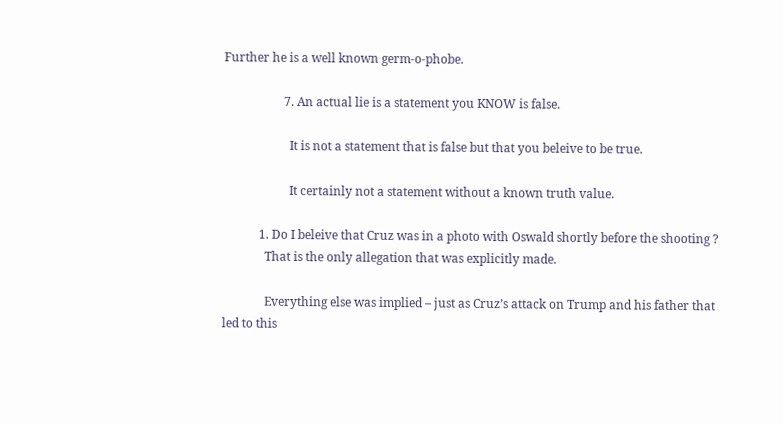Further he is a well known germ-o-phobe.

                    7. An actual lie is a statement you KNOW is false.

                      It is not a statement that is false but that you beleive to be true.

                      It certainly not a statement without a known truth value.

            1. Do I beleive that Cruz was in a photo with Oswald shortly before the shooting ?
              That is the only allegation that was explicitly made.

              Everything else was implied – just as Cruz’s attack on Trump and his father that led to this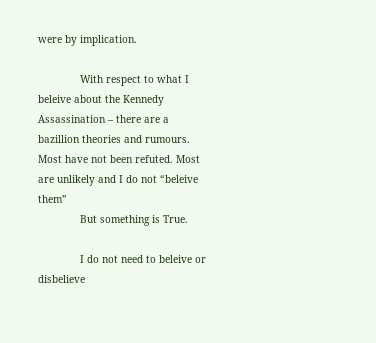were by implication.

              With respect to what I beleive about the Kennedy Assassination – there are a bazillion theories and rumours. Most have not been refuted. Most are unlikely and I do not “beleive them”
              But something is True.

              I do not need to beleive or disbelieve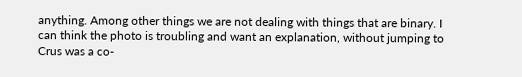anything. Among other things we are not dealing with things that are binary. I can think the photo is troubling and want an explanation, without jumping to Crus was a co-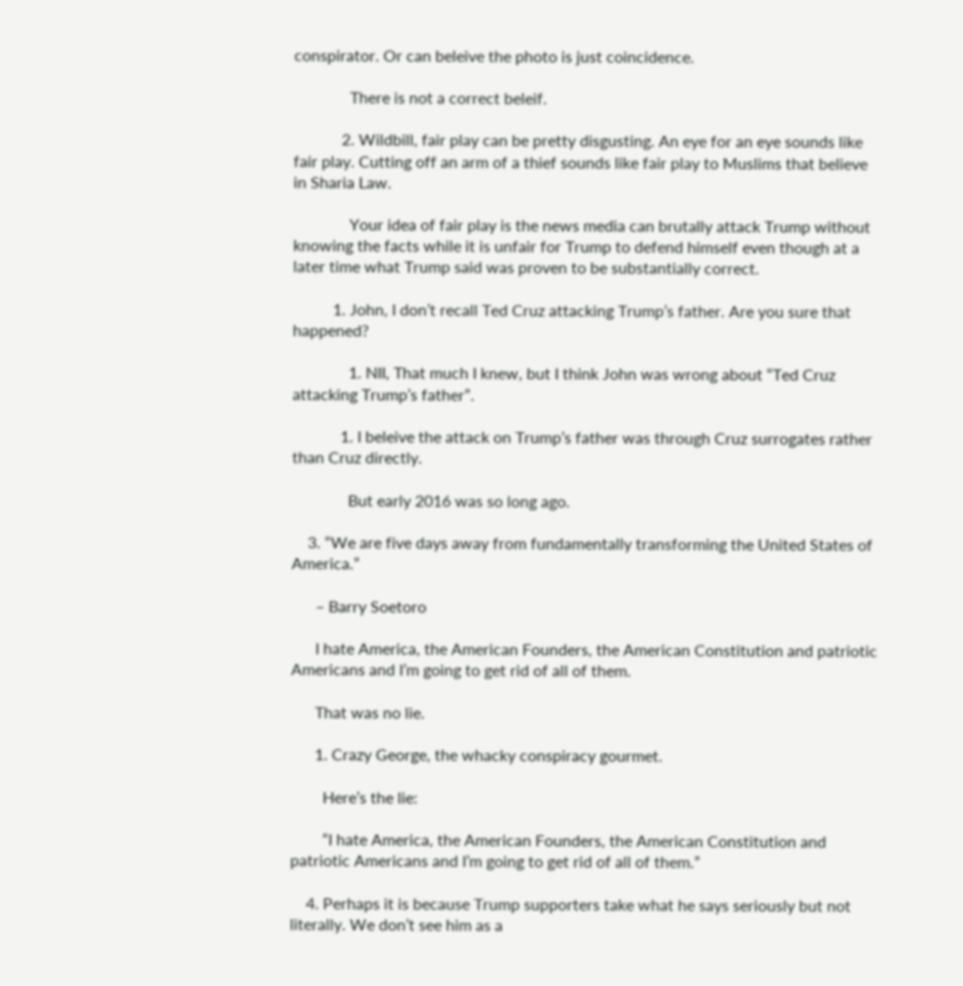conspirator. Or can beleive the photo is just coincidence.

              There is not a correct beleif.

            2. Wildbill, fair play can be pretty disgusting. An eye for an eye sounds like fair play. Cutting off an arm of a thief sounds like fair play to Muslims that believe in Sharia Law.

              Your idea of fair play is the news media can brutally attack Trump without knowing the facts while it is unfair for Trump to defend himself even though at a later time what Trump said was proven to be substantially correct.

          1. John, I don’t recall Ted Cruz attacking Trump’s father. Are you sure that happened?

              1. NII, That much I knew, but I think John was wrong about “Ted Cruz attacking Trump’s father”.

            1. I beleive the attack on Trump’s father was through Cruz surrogates rather than Cruz directly.

              But early 2016 was so long ago.

    3. “We are five days away from fundamentally transforming the United States of America.”

      – Barry Soetoro

      I hate America, the American Founders, the American Constitution and patriotic Americans and I’m going to get rid of all of them.

      That was no lie.

      1. Crazy George, the whacky conspiracy gourmet.

        Here’s the lie:

        “I hate America, the American Founders, the American Constitution and patriotic Americans and I’m going to get rid of all of them.”

    4. Perhaps it is because Trump supporters take what he says seriously but not literally. We don’t see him as a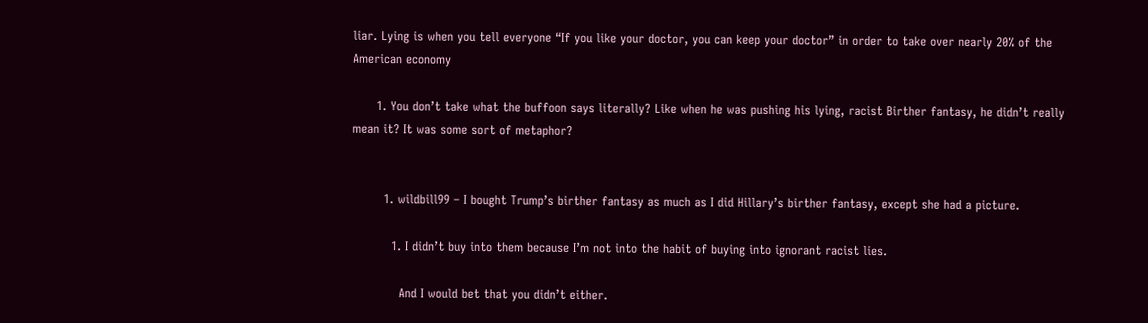liar. Lying is when you tell everyone “If you like your doctor, you can keep your doctor” in order to take over nearly 20% of the American economy

      1. You don’t take what the buffoon says literally? Like when he was pushing his lying, racist Birther fantasy, he didn’t really mean it? It was some sort of metaphor?


        1. wildbill99 – I bought Trump’s birther fantasy as much as I did Hillary’s birther fantasy, except she had a picture.

          1. I didn’t buy into them because I’m not into the habit of buying into ignorant racist lies.

            And I would bet that you didn’t either.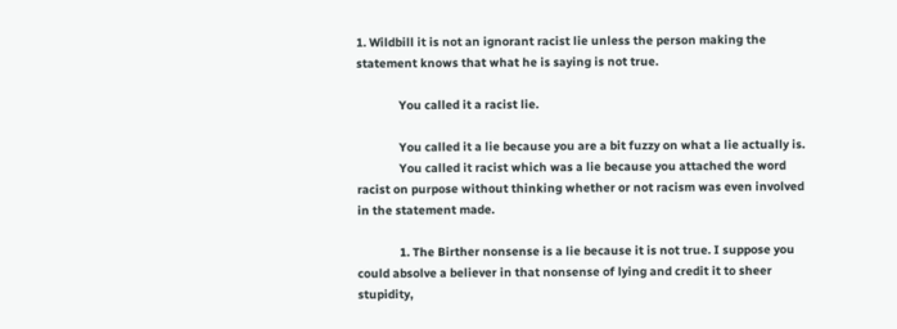1. Wildbill it is not an ignorant racist lie unless the person making the statement knows that what he is saying is not true.

              You called it a racist lie.

              You called it a lie because you are a bit fuzzy on what a lie actually is.
              You called it racist which was a lie because you attached the word racist on purpose without thinking whether or not racism was even involved in the statement made.

              1. The Birther nonsense is a lie because it is not true. I suppose you could absolve a believer in that nonsense of lying and credit it to sheer stupidity,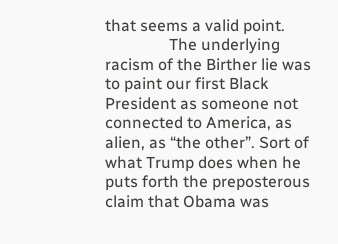that seems a valid point.
                The underlying racism of the Birther lie was to paint our first Black President as someone not connected to America, as alien, as “the other”. Sort of what Trump does when he puts forth the preposterous claim that Obama was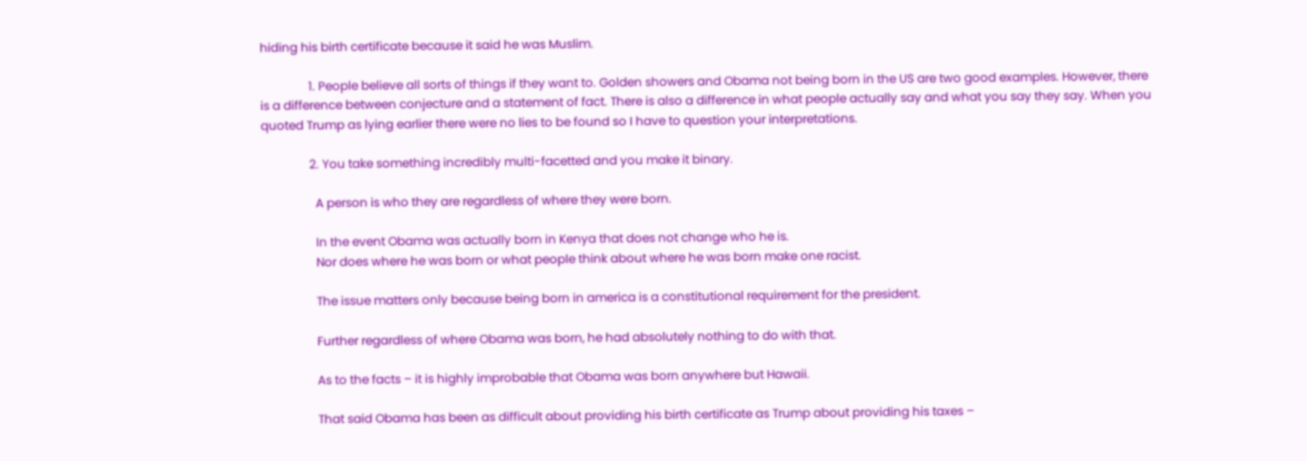hiding his birth certificate because it said he was Muslim.

                1. People believe all sorts of things if they want to. Golden showers and Obama not being born in the US are two good examples. However, there is a difference between conjecture and a statement of fact. There is also a difference in what people actually say and what you say they say. When you quoted Trump as lying earlier there were no lies to be found so I have to question your interpretations.

                2. You take something incredibly multi-facetted and you make it binary.

                  A person is who they are regardless of where they were born.

                  In the event Obama was actually born in Kenya that does not change who he is.
                  Nor does where he was born or what people think about where he was born make one racist.

                  The issue matters only because being born in america is a constitutional requirement for the president.

                  Further regardless of where Obama was born, he had absolutely nothing to do with that.

                  As to the facts – it is highly improbable that Obama was born anywhere but Hawaii.

                  That said Obama has been as difficult about providing his birth certificate as Trump about providing his taxes –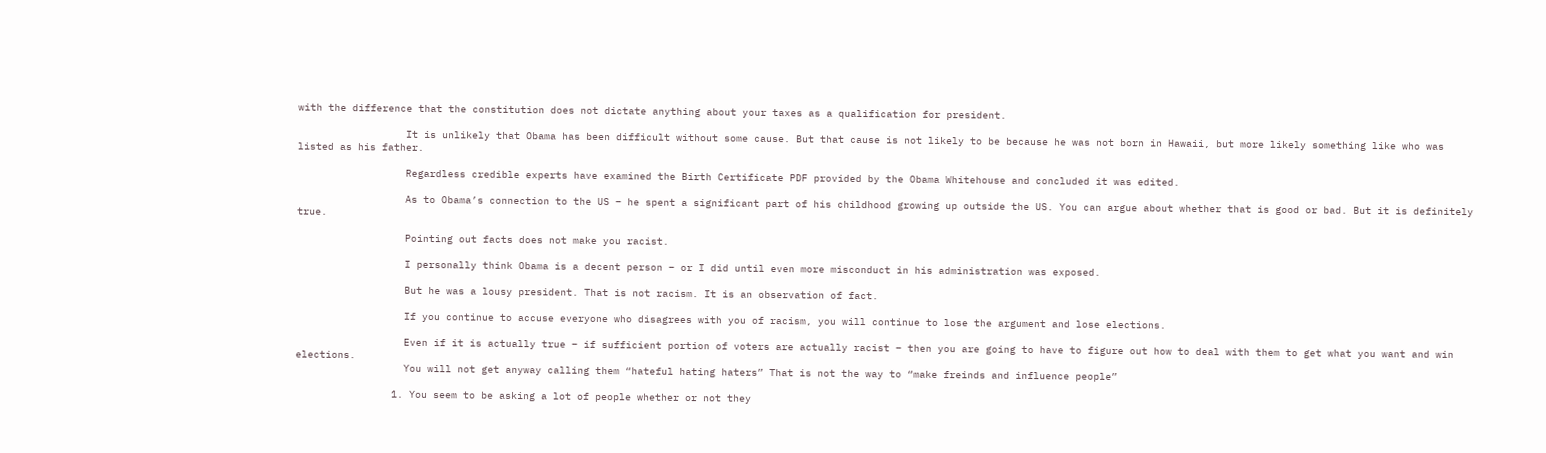with the difference that the constitution does not dictate anything about your taxes as a qualification for president.

                  It is unlikely that Obama has been difficult without some cause. But that cause is not likely to be because he was not born in Hawaii, but more likely something like who was listed as his father.

                  Regardless credible experts have examined the Birth Certificate PDF provided by the Obama Whitehouse and concluded it was edited.

                  As to Obama’s connection to the US – he spent a significant part of his childhood growing up outside the US. You can argue about whether that is good or bad. But it is definitely true.

                  Pointing out facts does not make you racist.

                  I personally think Obama is a decent person – or I did until even more misconduct in his administration was exposed.

                  But he was a lousy president. That is not racism. It is an observation of fact.

                  If you continue to accuse everyone who disagrees with you of racism, you will continue to lose the argument and lose elections.

                  Even if it is actually true – if sufficient portion of voters are actually racist – then you are going to have to figure out how to deal with them to get what you want and win elections.
                  You will not get anyway calling them “hateful hating haters” That is not the way to “make freinds and influence people”

                1. You seem to be asking a lot of people whether or not they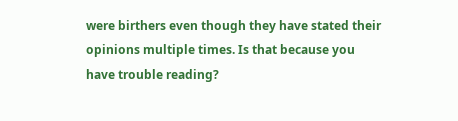were birthers even though they have stated their opinions multiple times. Is that because you have trouble reading?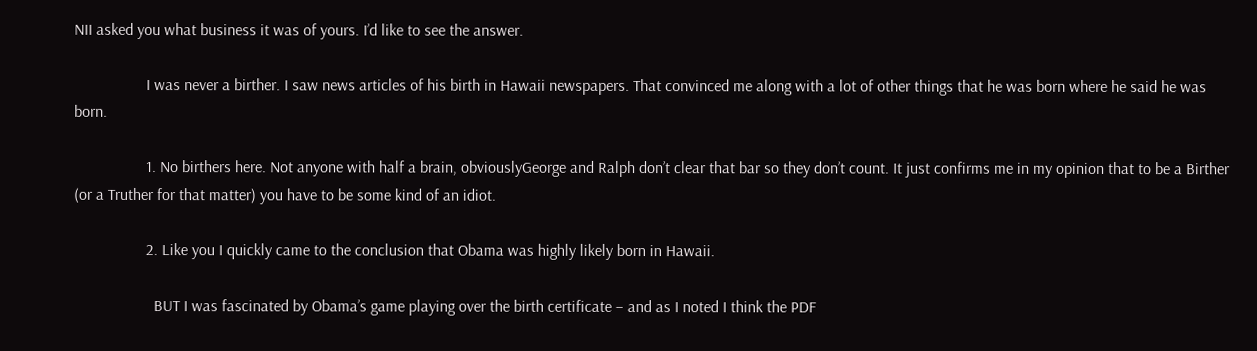NII asked you what business it was of yours. I’d like to see the answer.

                  I was never a birther. I saw news articles of his birth in Hawaii newspapers. That convinced me along with a lot of other things that he was born where he said he was born.

                  1. No birthers here. Not anyone with half a brain, obviouslyGeorge and Ralph don’t clear that bar so they don’t count. It just confirms me in my opinion that to be a Birther (or a Truther for that matter) you have to be some kind of an idiot.

                  2. Like you I quickly came to the conclusion that Obama was highly likely born in Hawaii.

                    BUT I was fascinated by Obama’s game playing over the birth certificate – and as I noted I think the PDF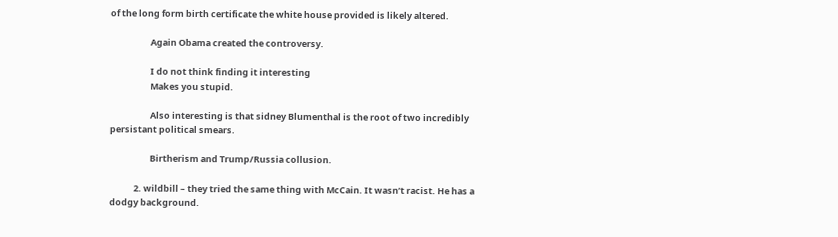of the long form birth certificate the white house provided is likely altered.

                    Again Obama created the controversy.

                    I do not think finding it interesting
                    Makes you stupid.

                    Also interesting is that sidney Blumenthal is the root of two incredibly persistant political smears.

                    Birtherism and Trump/Russia collusion.

            2. wildbill – they tried the same thing with McCain. It wasn’t racist. He has a dodgy background.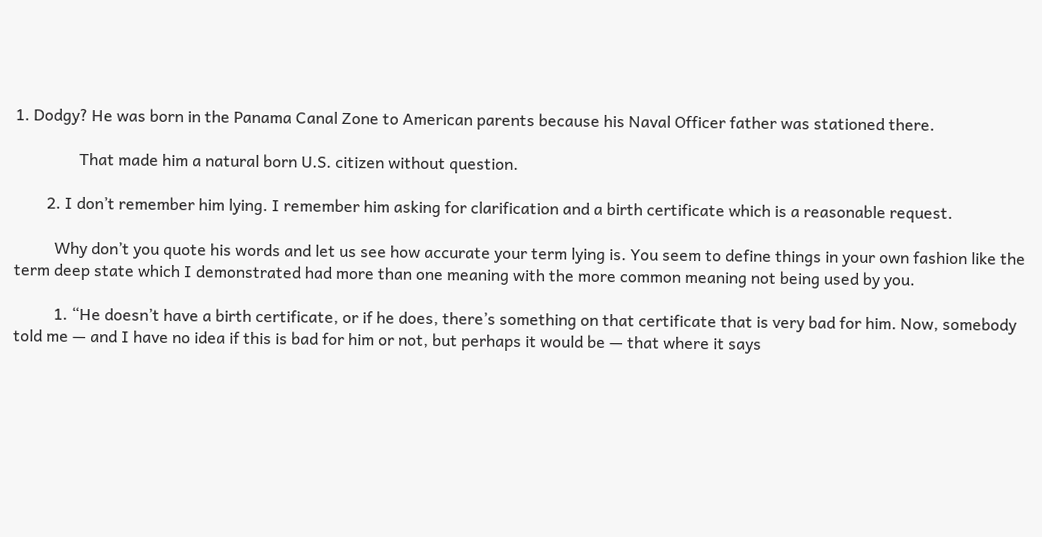1. Dodgy? He was born in the Panama Canal Zone to American parents because his Naval Officer father was stationed there.

                That made him a natural born U.S. citizen without question.

        2. I don’t remember him lying. I remember him asking for clarification and a birth certificate which is a reasonable request.

          Why don’t you quote his words and let us see how accurate your term lying is. You seem to define things in your own fashion like the term deep state which I demonstrated had more than one meaning with the more common meaning not being used by you.

          1. “He doesn’t have a birth certificate, or if he does, there’s something on that certificate that is very bad for him. Now, somebody told me — and I have no idea if this is bad for him or not, but perhaps it would be — that where it says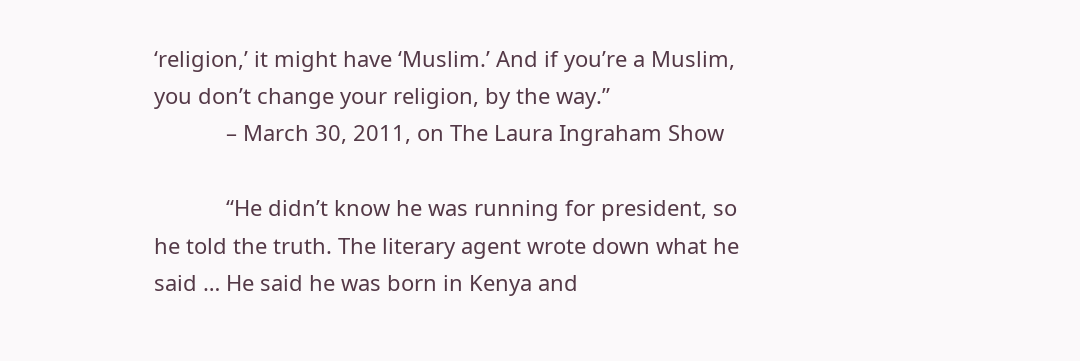‘religion,’ it might have ‘Muslim.’ And if you’re a Muslim, you don’t change your religion, by the way.”
            – March 30, 2011, on The Laura Ingraham Show

            “He didn’t know he was running for president, so he told the truth. The literary agent wrote down what he said … He said he was born in Kenya and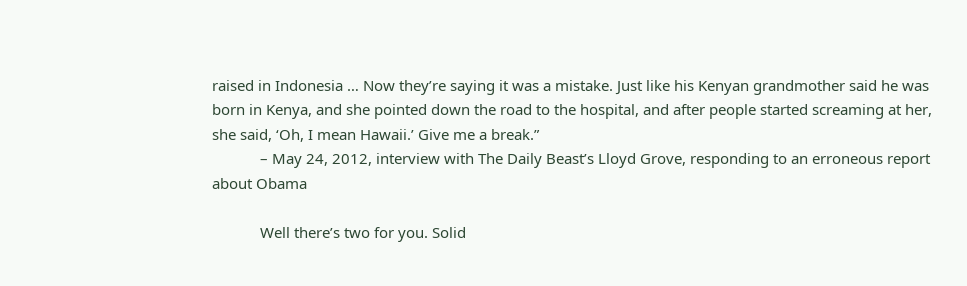raised in Indonesia … Now they’re saying it was a mistake. Just like his Kenyan grandmother said he was born in Kenya, and she pointed down the road to the hospital, and after people started screaming at her, she said, ‘Oh, I mean Hawaii.’ Give me a break.”
            – May 24, 2012, interview with The Daily Beast’s Lloyd Grove, responding to an erroneous report about Obama

            Well there’s two for you. Solid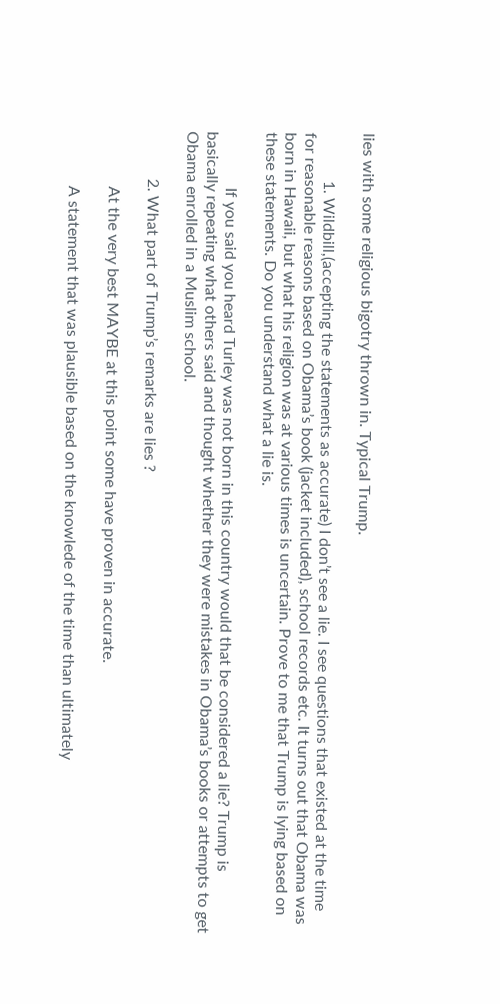lies with some religious bigotry thrown in. Typical Trump.

            1. Wildbill,(accepting the statements as accurate) I don’t see a lie. I see questions that existed at the time for reasonable reasons based on Obama’s book (jacket included), school records etc. It turns out that Obama was born in Hawaii, but what his religion was at various times is uncertain. Prove to me that Trump is lying based on these statements. Do you understand what a lie is.

              If you said you heard Turley was not born in this country would that be considered a lie? Trump is basically repeating what others said and thought whether they were mistakes in Obama’s books or attempts to get Obama enrolled in a Muslim school.

            2. What part of Trump’s remarks are lies ?

              At the very best MAYBE at this point some have proven in accurate.

              A statement that was plausible based on the knowlede of the time than ultimately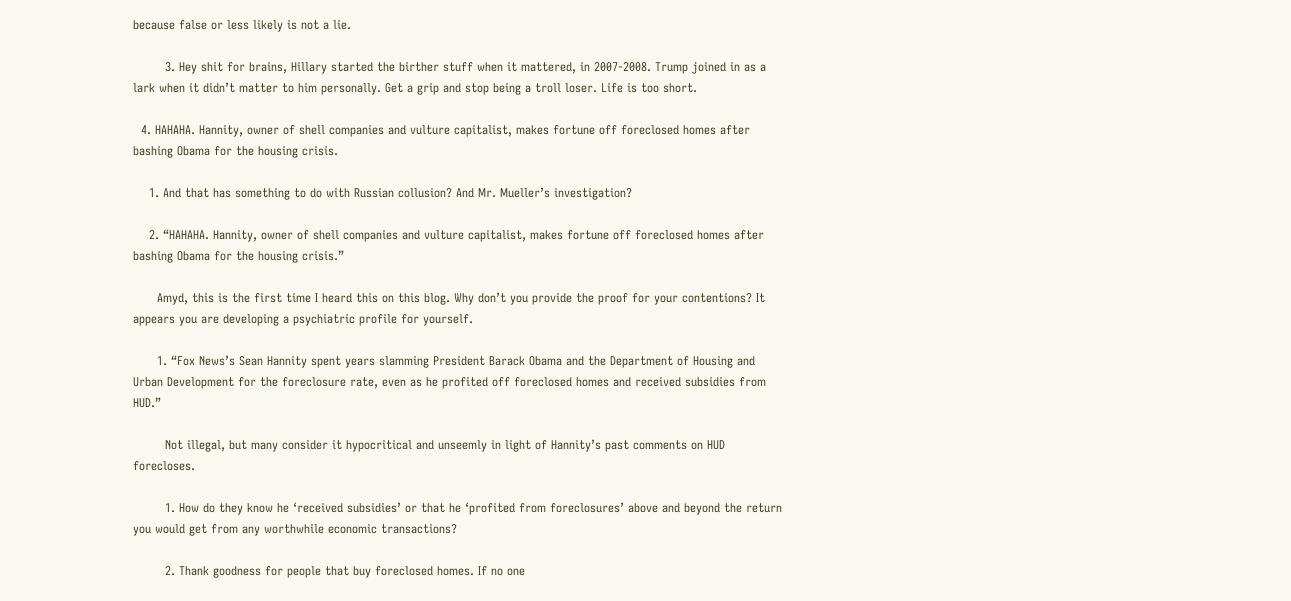because false or less likely is not a lie.

        3. Hey shit for brains, Hillary started the birther stuff when it mattered, in 2007-2008. Trump joined in as a lark when it didn’t matter to him personally. Get a grip and stop being a troll loser. Life is too short.

  4. HAHAHA. Hannity, owner of shell companies and vulture capitalist, makes fortune off foreclosed homes after bashing Obama for the housing crisis.

    1. And that has something to do with Russian collusion? And Mr. Mueller’s investigation?

    2. “HAHAHA. Hannity, owner of shell companies and vulture capitalist, makes fortune off foreclosed homes after bashing Obama for the housing crisis.”

      Amyd, this is the first time I heard this on this blog. Why don’t you provide the proof for your contentions? It appears you are developing a psychiatric profile for yourself.

      1. “Fox News’s Sean Hannity spent years slamming President Barack Obama and the Department of Housing and Urban Development for the foreclosure rate, even as he profited off foreclosed homes and received subsidies from HUD.”

        Not illegal, but many consider it hypocritical and unseemly in light of Hannity’s past comments on HUD forecloses.

        1. How do they know he ‘received subsidies’ or that he ‘profited from foreclosures’ above and beyond the return you would get from any worthwhile economic transactions?

        2. Thank goodness for people that buy foreclosed homes. If no one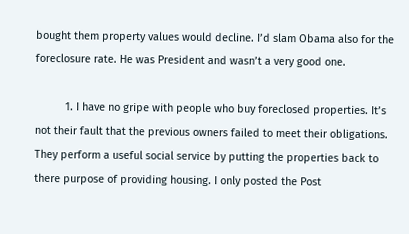bought them property values would decline. I’d slam Obama also for the foreclosure rate. He was President and wasn’t a very good one.

          1. I have no gripe with people who buy foreclosed properties. It’s not their fault that the previous owners failed to meet their obligations. They perform a useful social service by putting the properties back to there purpose of providing housing. I only posted the Post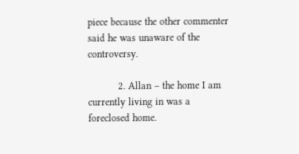piece because the other commenter said he was unaware of the controversy.

          2. Allan – the home I am currently living in was a foreclosed home.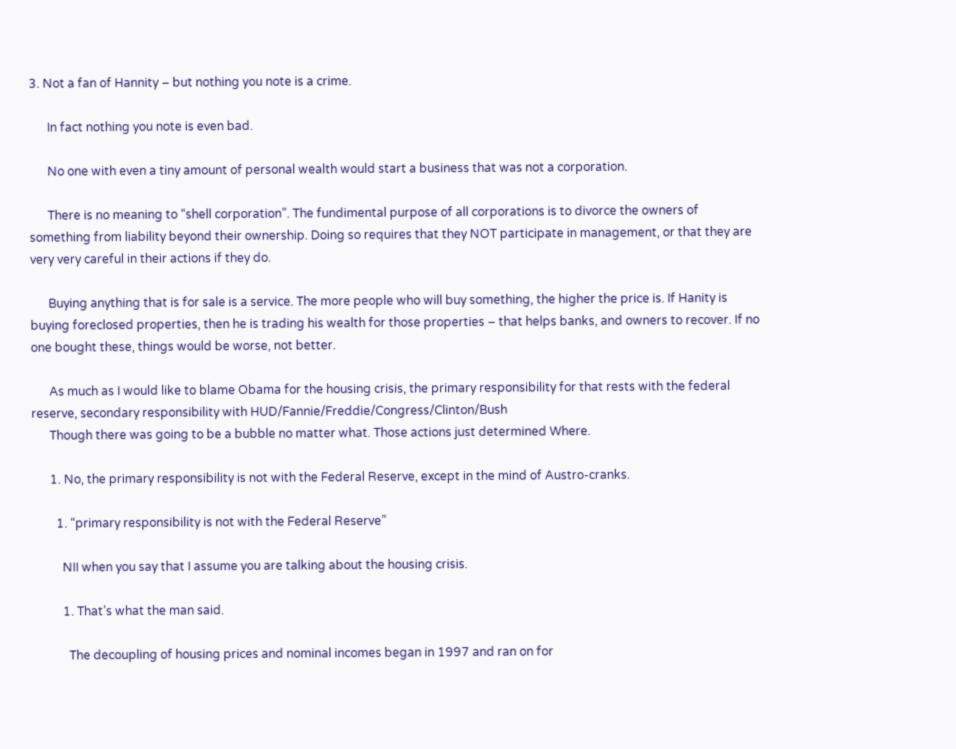3. Not a fan of Hannity – but nothing you note is a crime.

      In fact nothing you note is even bad.

      No one with even a tiny amount of personal wealth would start a business that was not a corporation.

      There is no meaning to “shell corporation”. The fundimental purpose of all corporations is to divorce the owners of something from liability beyond their ownership. Doing so requires that they NOT participate in management, or that they are very very careful in their actions if they do.

      Buying anything that is for sale is a service. The more people who will buy something, the higher the price is. If Hanity is buying foreclosed properties, then he is trading his wealth for those properties – that helps banks, and owners to recover. If no one bought these, things would be worse, not better.

      As much as I would like to blame Obama for the housing crisis, the primary responsibility for that rests with the federal reserve, secondary responsibility with HUD/Fannie/Freddie/Congress/Clinton/Bush
      Though there was going to be a bubble no matter what. Those actions just determined Where.

      1. No, the primary responsibility is not with the Federal Reserve, except in the mind of Austro-cranks.

        1. “primary responsibility is not with the Federal Reserve”

          NII when you say that I assume you are talking about the housing crisis.

          1. That’s what the man said.

            The decoupling of housing prices and nominal incomes began in 1997 and ran on for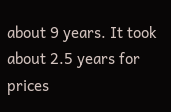about 9 years. It took about 2.5 years for prices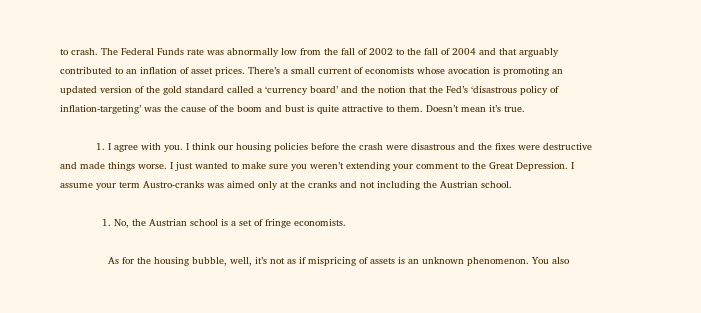to crash. The Federal Funds rate was abnormally low from the fall of 2002 to the fall of 2004 and that arguably contributed to an inflation of asset prices. There’s a small current of economists whose avocation is promoting an updated version of the gold standard called a ‘currency board’ and the notion that the Fed’s ‘disastrous policy of inflation-targeting’ was the cause of the boom and bust is quite attractive to them. Doesn’t mean it’s true.

            1. I agree with you. I think our housing policies before the crash were disastrous and the fixes were destructive and made things worse. I just wanted to make sure you weren’t extending your comment to the Great Depression. I assume your term Austro-cranks was aimed only at the cranks and not including the Austrian school.

              1. No, the Austrian school is a set of fringe economists.

                As for the housing bubble, well, it’s not as if mispricing of assets is an unknown phenomenon. You also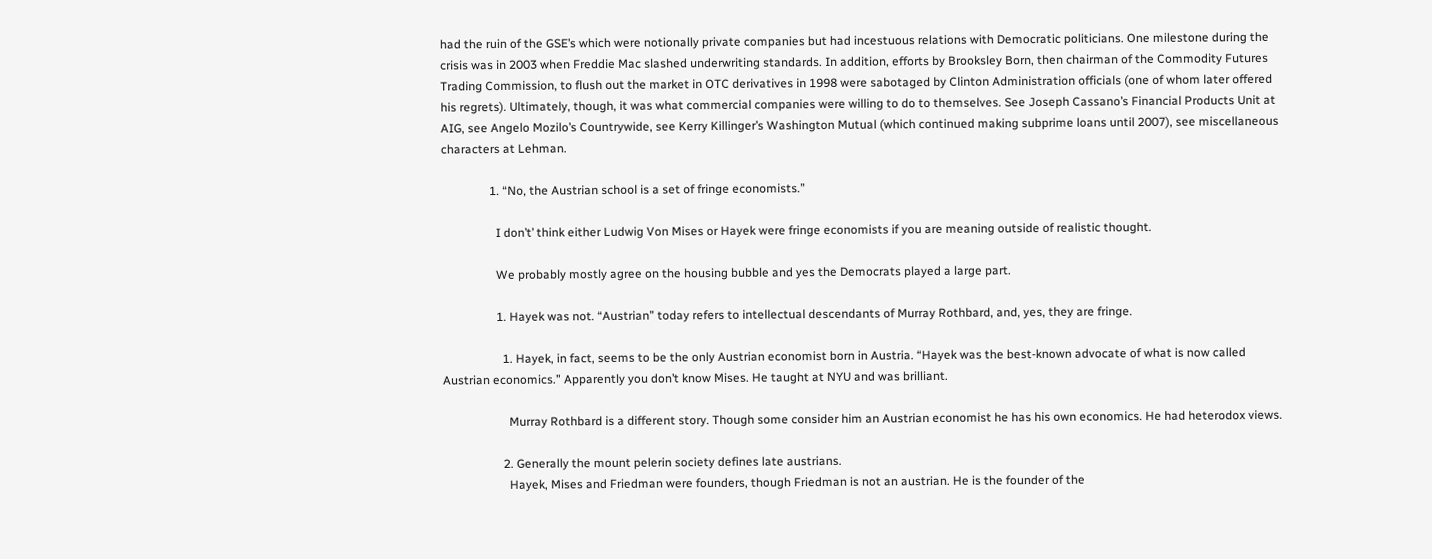had the ruin of the GSE’s which were notionally private companies but had incestuous relations with Democratic politicians. One milestone during the crisis was in 2003 when Freddie Mac slashed underwriting standards. In addition, efforts by Brooksley Born, then chairman of the Commodity Futures Trading Commission, to flush out the market in OTC derivatives in 1998 were sabotaged by Clinton Administration officials (one of whom later offered his regrets). Ultimately, though, it was what commercial companies were willing to do to themselves. See Joseph Cassano’s Financial Products Unit at AIG, see Angelo Mozilo’s Countrywide, see Kerry Killinger’s Washington Mutual (which continued making subprime loans until 2007), see miscellaneous characters at Lehman.

                1. “No, the Austrian school is a set of fringe economists.”

                  I don’t’ think either Ludwig Von Mises or Hayek were fringe economists if you are meaning outside of realistic thought.

                  We probably mostly agree on the housing bubble and yes the Democrats played a large part.

                  1. Hayek was not. “Austrian” today refers to intellectual descendants of Murray Rothbard, and, yes, they are fringe.

                    1. Hayek, in fact, seems to be the only Austrian economist born in Austria. “Hayek was the best-known advocate of what is now called Austrian economics.” Apparently you don’t know Mises. He taught at NYU and was brilliant.

                      Murray Rothbard is a different story. Though some consider him an Austrian economist he has his own economics. He had heterodox views.

                    2. Generally the mount pelerin society defines late austrians.
                      Hayek, Mises and Friedman were founders, though Friedman is not an austrian. He is the founder of the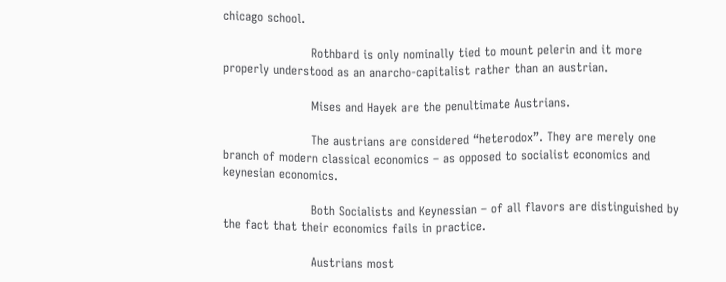chicago school.

                      Rothbard is only nominally tied to mount pelerin and it more properly understood as an anarcho-capitalist rather than an austrian.

                      Mises and Hayek are the penultimate Austrians.

                      The austrians are considered “heterodox”. They are merely one branch of modern classical economics – as opposed to socialist economics and keynesian economics.

                      Both Socialists and Keynessian – of all flavors are distinguished by the fact that their economics fails in practice.

                      Austrians most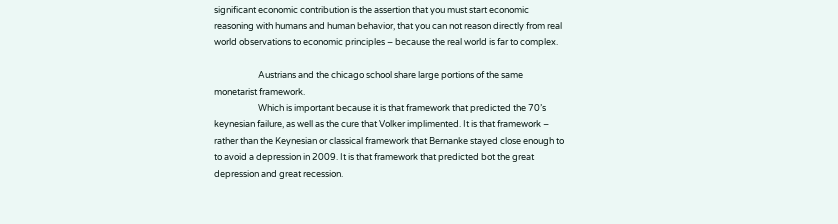significant economic contribution is the assertion that you must start economic reasoning with humans and human behavior, that you can not reason directly from real world observations to economic principles – because the real world is far to complex.

                      Austrians and the chicago school share large portions of the same monetarist framework.
                      Which is important because it is that framework that predicted the 70’s keynesian failure, as well as the cure that Volker implimented. It is that framework – rather than the Keynesian or classical framework that Bernanke stayed close enough to to avoid a depression in 2009. It is that framework that predicted bot the great depression and great recession.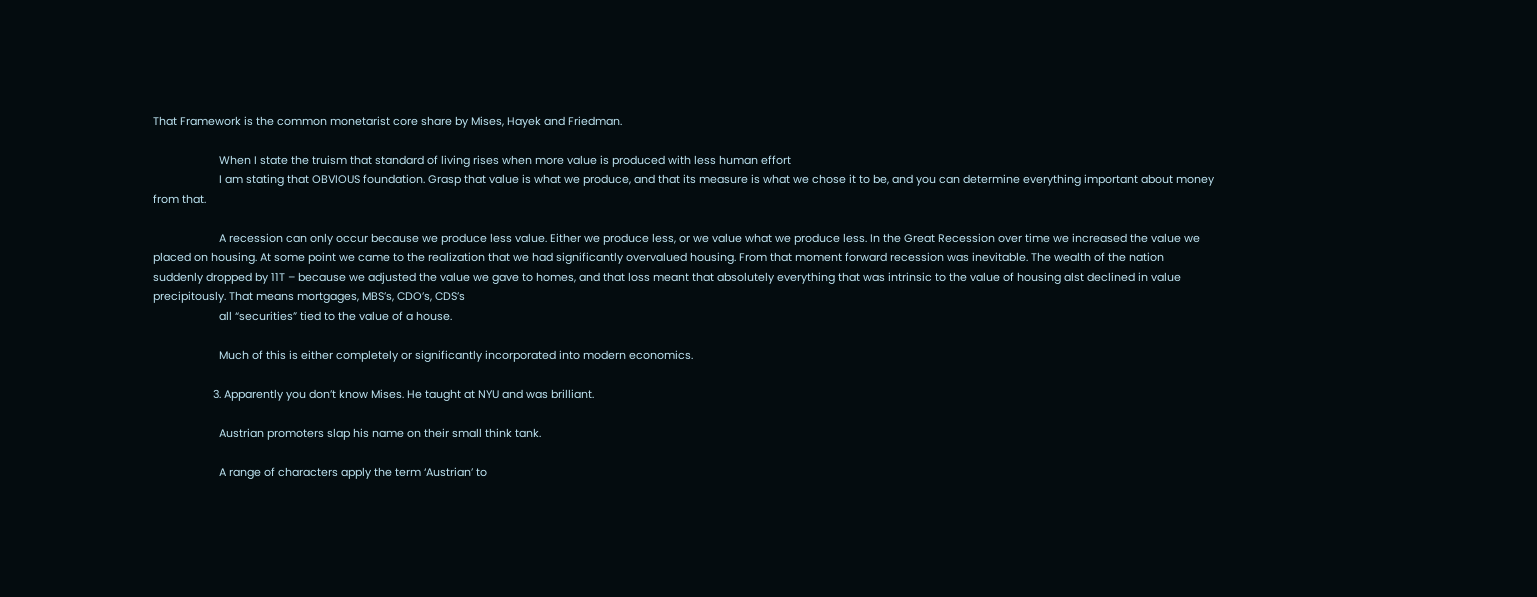That Framework is the common monetarist core share by Mises, Hayek and Friedman.

                      When I state the truism that standard of living rises when more value is produced with less human effort
                      I am stating that OBVIOUS foundation. Grasp that value is what we produce, and that its measure is what we chose it to be, and you can determine everything important about money from that.

                      A recession can only occur because we produce less value. Either we produce less, or we value what we produce less. In the Great Recession over time we increased the value we placed on housing. At some point we came to the realization that we had significantly overvalued housing. From that moment forward recession was inevitable. The wealth of the nation suddenly dropped by 11T – because we adjusted the value we gave to homes, and that loss meant that absolutely everything that was intrinsic to the value of housing alst declined in value precipitously. That means mortgages, MBS’s, CDO’s, CDS’s
                      all “securities” tied to the value of a house.

                      Much of this is either completely or significantly incorporated into modern economics.

                    3. Apparently you don’t know Mises. He taught at NYU and was brilliant.

                      Austrian promoters slap his name on their small think tank.

                      A range of characters apply the term ‘Austrian’ to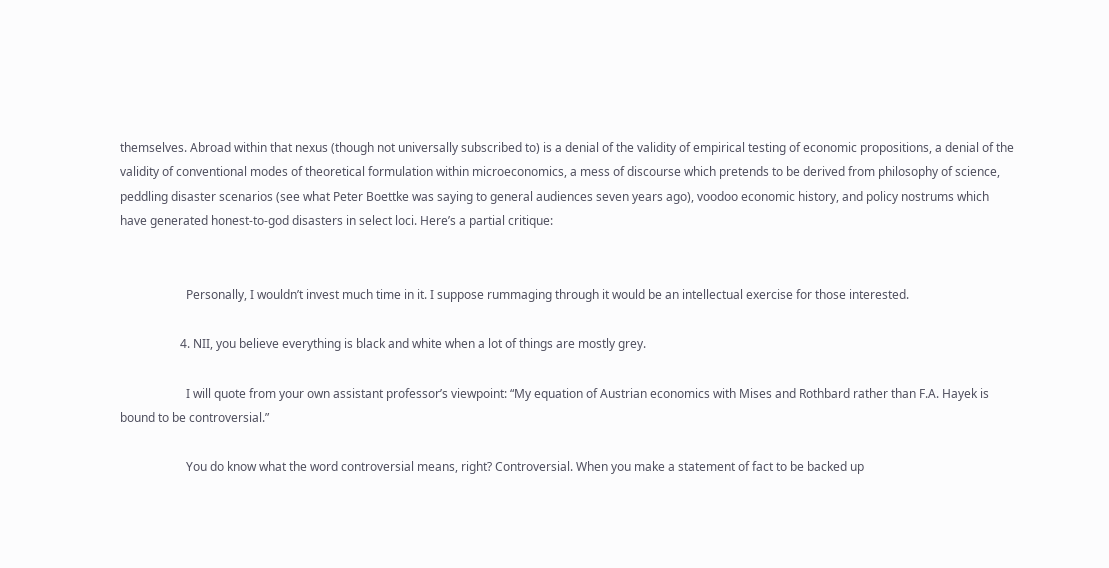themselves. Abroad within that nexus (though not universally subscribed to) is a denial of the validity of empirical testing of economic propositions, a denial of the validity of conventional modes of theoretical formulation within microeconomics, a mess of discourse which pretends to be derived from philosophy of science, peddling disaster scenarios (see what Peter Boettke was saying to general audiences seven years ago), voodoo economic history, and policy nostrums which have generated honest-to-god disasters in select loci. Here’s a partial critique:


                      Personally, I wouldn’t invest much time in it. I suppose rummaging through it would be an intellectual exercise for those interested.

                    4. NII, you believe everything is black and white when a lot of things are mostly grey.

                      I will quote from your own assistant professor’s viewpoint: “My equation of Austrian economics with Mises and Rothbard rather than F.A. Hayek is bound to be controversial.”

                      You do know what the word controversial means, right? Controversial. When you make a statement of fact to be backed up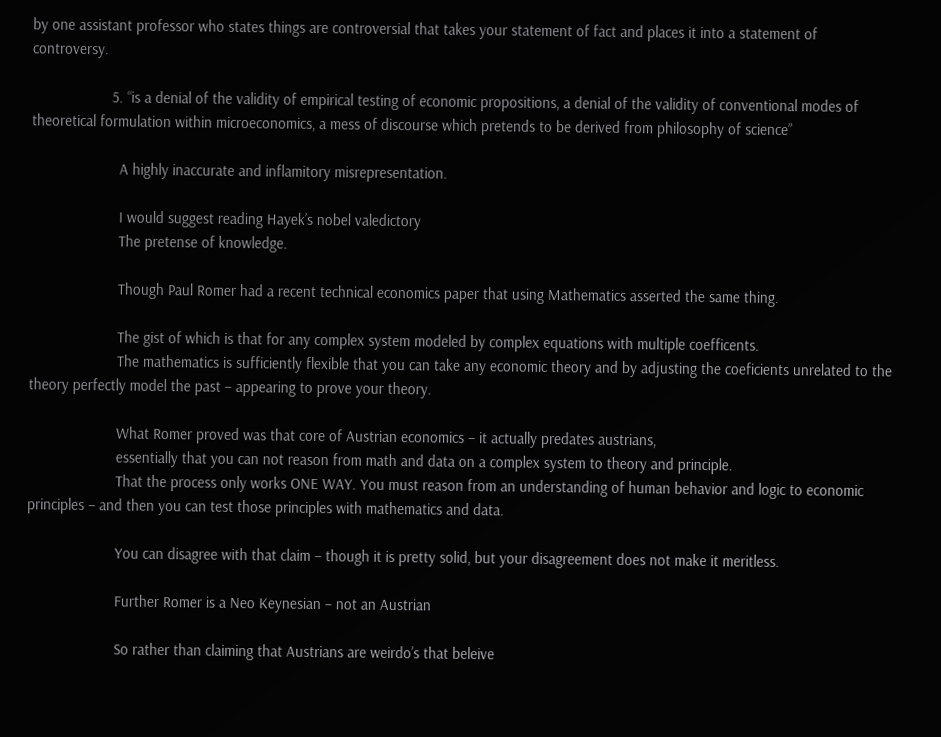by one assistant professor who states things are controversial that takes your statement of fact and places it into a statement of controversy.

                    5. “is a denial of the validity of empirical testing of economic propositions, a denial of the validity of conventional modes of theoretical formulation within microeconomics, a mess of discourse which pretends to be derived from philosophy of science”

                      A highly inaccurate and inflamitory misrepresentation.

                      I would suggest reading Hayek’s nobel valedictory
                      The pretense of knowledge.

                      Though Paul Romer had a recent technical economics paper that using Mathematics asserted the same thing.

                      The gist of which is that for any complex system modeled by complex equations with multiple coefficents.
                      The mathematics is sufficiently flexible that you can take any economic theory and by adjusting the coeficients unrelated to the theory perfectly model the past – appearing to prove your theory.

                      What Romer proved was that core of Austrian economics – it actually predates austrians,
                      essentially that you can not reason from math and data on a complex system to theory and principle.
                      That the process only works ONE WAY. You must reason from an understanding of human behavior and logic to economic principles – and then you can test those principles with mathematics and data.

                      You can disagree with that claim – though it is pretty solid, but your disagreement does not make it meritless.

                      Further Romer is a Neo Keynesian – not an Austrian

                      So rather than claiming that Austrians are weirdo’s that beleive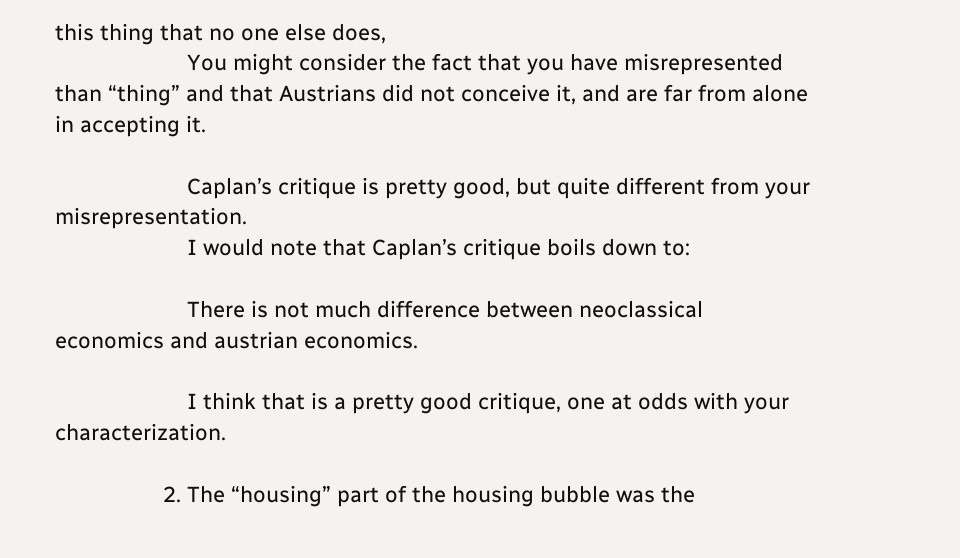this thing that no one else does,
                      You might consider the fact that you have misrepresented than “thing” and that Austrians did not conceive it, and are far from alone in accepting it.

                      Caplan’s critique is pretty good, but quite different from your misrepresentation.
                      I would note that Caplan’s critique boils down to:

                      There is not much difference between neoclassical economics and austrian economics.

                      I think that is a pretty good critique, one at odds with your characterization.

                  2. The “housing” part of the housing bubble was the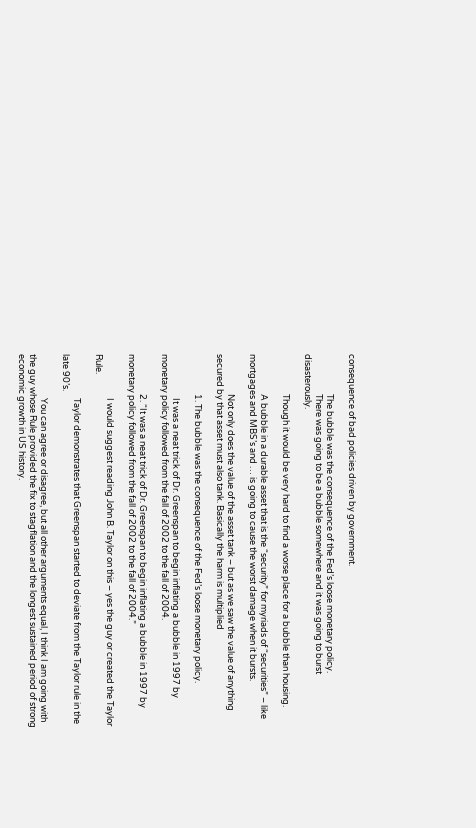consequence of bad policies driven by government.

                    The bubble was the consequence of the Fed’s loose monetary policy.
                    There was going to be a bubble somewhere and it was going to burst disasterously.

                    Though it would be very hard to find a worse place for a bubble than housing.

                    A bubble in a durable asset that is the “security” for myriads of “securities” – like mortgages and MBS’s and … is going to cause the worst damage when it bursts.

                    Not only does the value of the asset tank – but as we saw the value of anything secured by that asset must also tank. Basically the harm is multiplied

                    1. The bubble was the consequence of the Fed’s loose monetary policy.

                      It was a neat trick of Dr. Greenspan to begin inflating a bubble in 1997 by monetary policy followed from the fall of 2002 to the fall of 2004.

                    2. “It was a neat trick of Dr. Greenspan to begin inflating a bubble in 1997 by monetary policy followed from the fall of 2002 to the fall of 2004.”

                      I would suggest reading John B. Taylor on this – yes the guy or created the Taylor Rule.

                      Taylor demonstrates that Greenspan started to deviate from the Taylor rule in the late 90’s.

                      You can agree or disagree, but all other arguments equal, I think I am going with the guy whose Rule provided the fix to stagflation and the longest sustained period of strong economic growth in US history.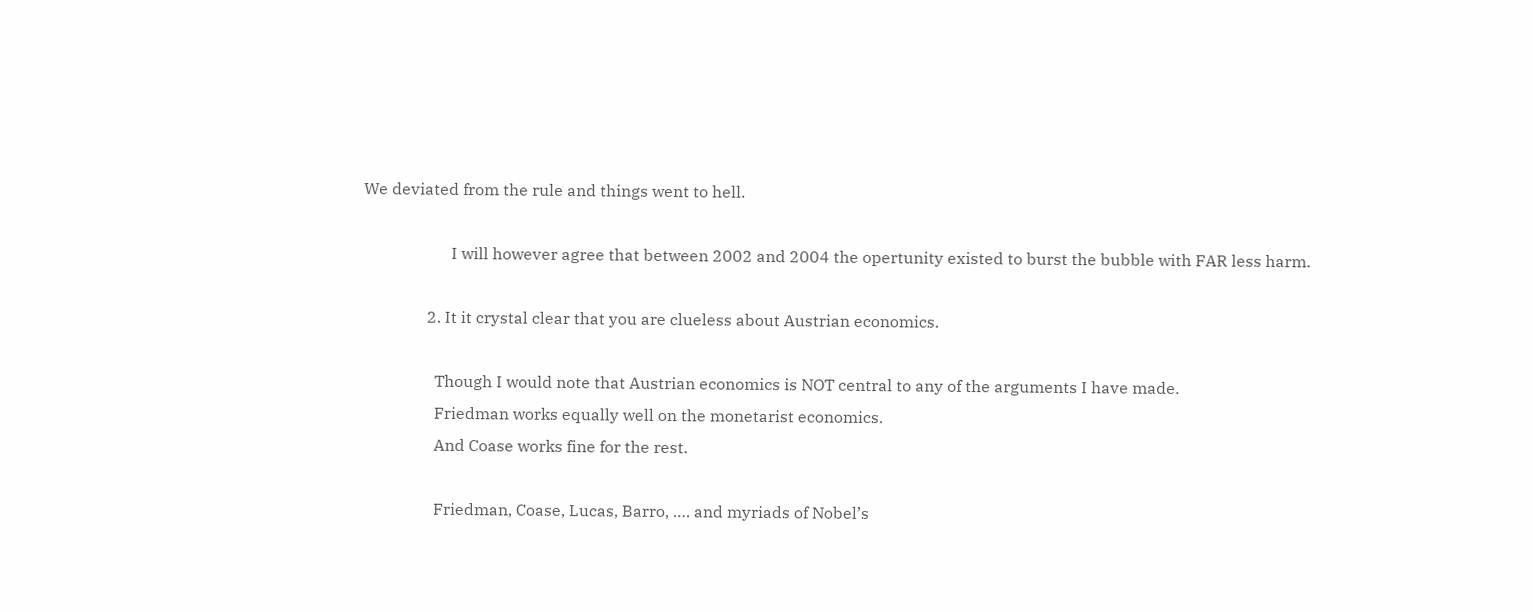We deviated from the rule and things went to hell.

                      I will however agree that between 2002 and 2004 the opertunity existed to burst the bubble with FAR less harm.

                2. It it crystal clear that you are clueless about Austrian economics.

                  Though I would note that Austrian economics is NOT central to any of the arguments I have made.
                  Friedman works equally well on the monetarist economics.
                  And Coase works fine for the rest.

                  Friedman, Coase, Lucas, Barro, …. and myriads of Nobel’s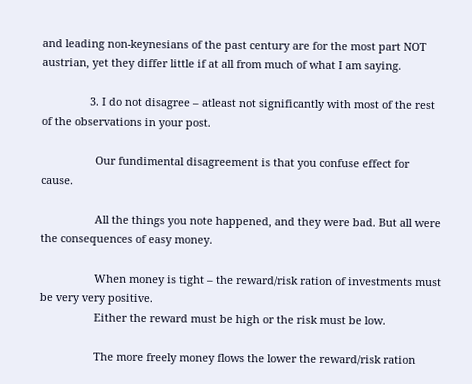and leading non-keynesians of the past century are for the most part NOT austrian, yet they differ little if at all from much of what I am saying.

                3. I do not disagree – atleast not significantly with most of the rest of the observations in your post.

                  Our fundimental disagreement is that you confuse effect for cause.

                  All the things you note happened, and they were bad. But all were the consequences of easy money.

                  When money is tight – the reward/risk ration of investments must be very very positive.
                  Either the reward must be high or the risk must be low.

                  The more freely money flows the lower the reward/risk ration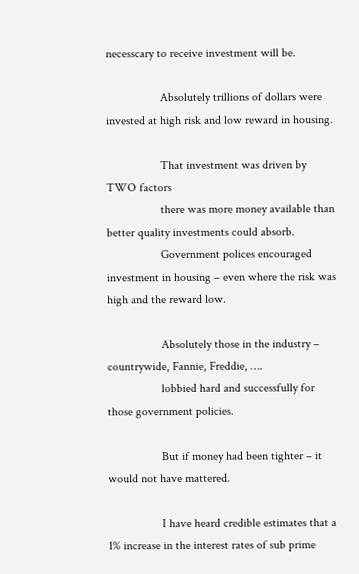necesscary to receive investment will be.

                  Absolutely trillions of dollars were invested at high risk and low reward in housing.

                  That investment was driven by TWO factors
                  there was more money available than better quality investments could absorb.
                  Government polices encouraged investment in housing – even where the risk was high and the reward low.

                  Absolutely those in the industry – countrywide, Fannie, Freddie, ….
                  lobbied hard and successfully for those government policies.

                  But if money had been tighter – it would not have mattered.

                  I have heard credible estimates that a 1% increase in the interest rates of sub prime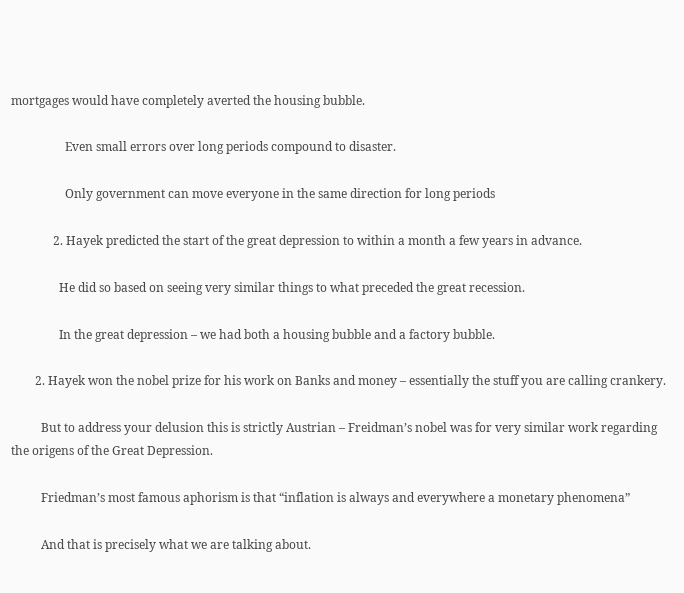mortgages would have completely averted the housing bubble.

                  Even small errors over long periods compound to disaster.

                  Only government can move everyone in the same direction for long periods

              2. Hayek predicted the start of the great depression to within a month a few years in advance.

                He did so based on seeing very similar things to what preceded the great recession.

                In the great depression – we had both a housing bubble and a factory bubble.

        2. Hayek won the nobel prize for his work on Banks and money – essentially the stuff you are calling crankery.

          But to address your delusion this is strictly Austrian – Freidman’s nobel was for very similar work regarding the origens of the Great Depression.

          Friedman’s most famous aphorism is that “inflation is always and everywhere a monetary phenomena”

          And that is precisely what we are talking about.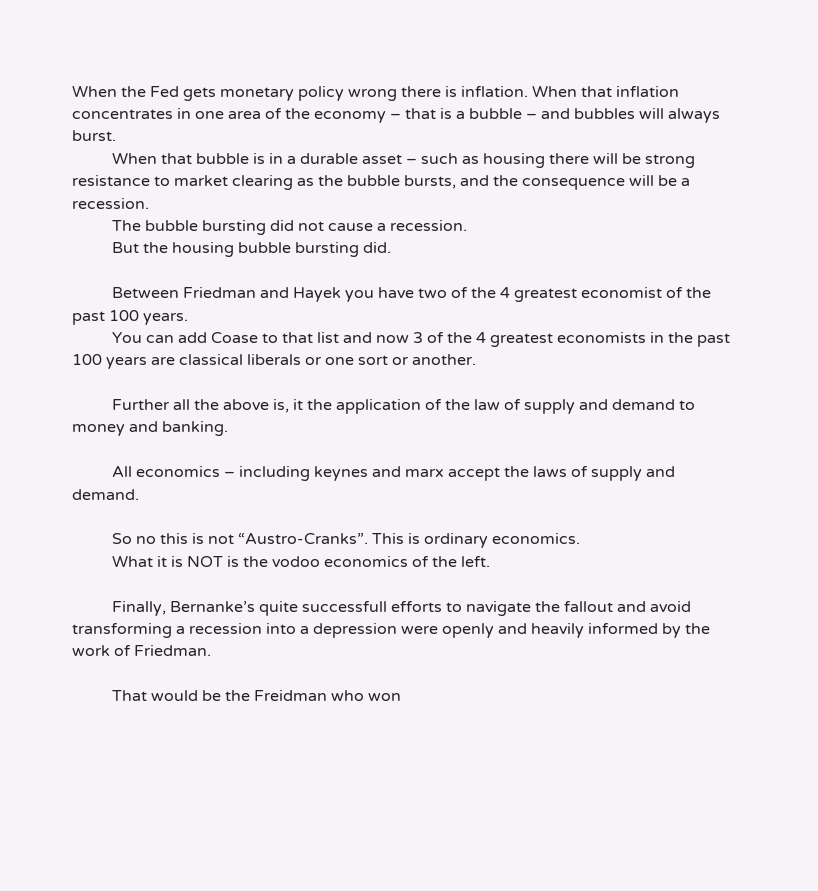When the Fed gets monetary policy wrong there is inflation. When that inflation concentrates in one area of the economy – that is a bubble – and bubbles will always burst.
          When that bubble is in a durable asset – such as housing there will be strong resistance to market clearing as the bubble bursts, and the consequence will be a recession.
          The bubble bursting did not cause a recession.
          But the housing bubble bursting did.

          Between Friedman and Hayek you have two of the 4 greatest economist of the past 100 years.
          You can add Coase to that list and now 3 of the 4 greatest economists in the past 100 years are classical liberals or one sort or another.

          Further all the above is, it the application of the law of supply and demand to money and banking.

          All economics – including keynes and marx accept the laws of supply and demand.

          So no this is not “Austro-Cranks”. This is ordinary economics.
          What it is NOT is the vodoo economics of the left.

          Finally, Bernanke’s quite successfull efforts to navigate the fallout and avoid transforming a recession into a depression were openly and heavily informed by the work of Friedman.

          That would be the Freidman who won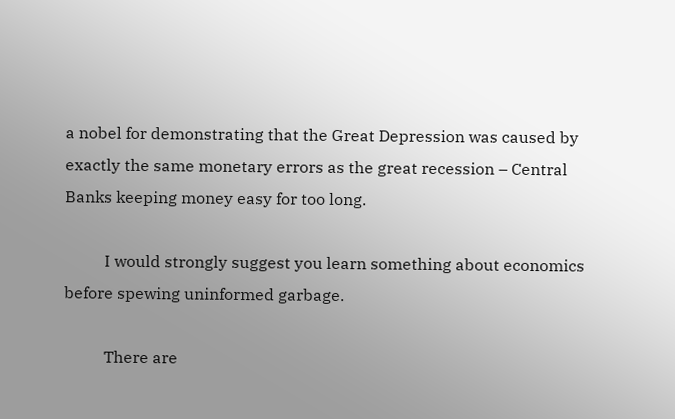a nobel for demonstrating that the Great Depression was caused by exactly the same monetary errors as the great recession – Central Banks keeping money easy for too long.

          I would strongly suggest you learn something about economics before spewing uninformed garbage.

          There are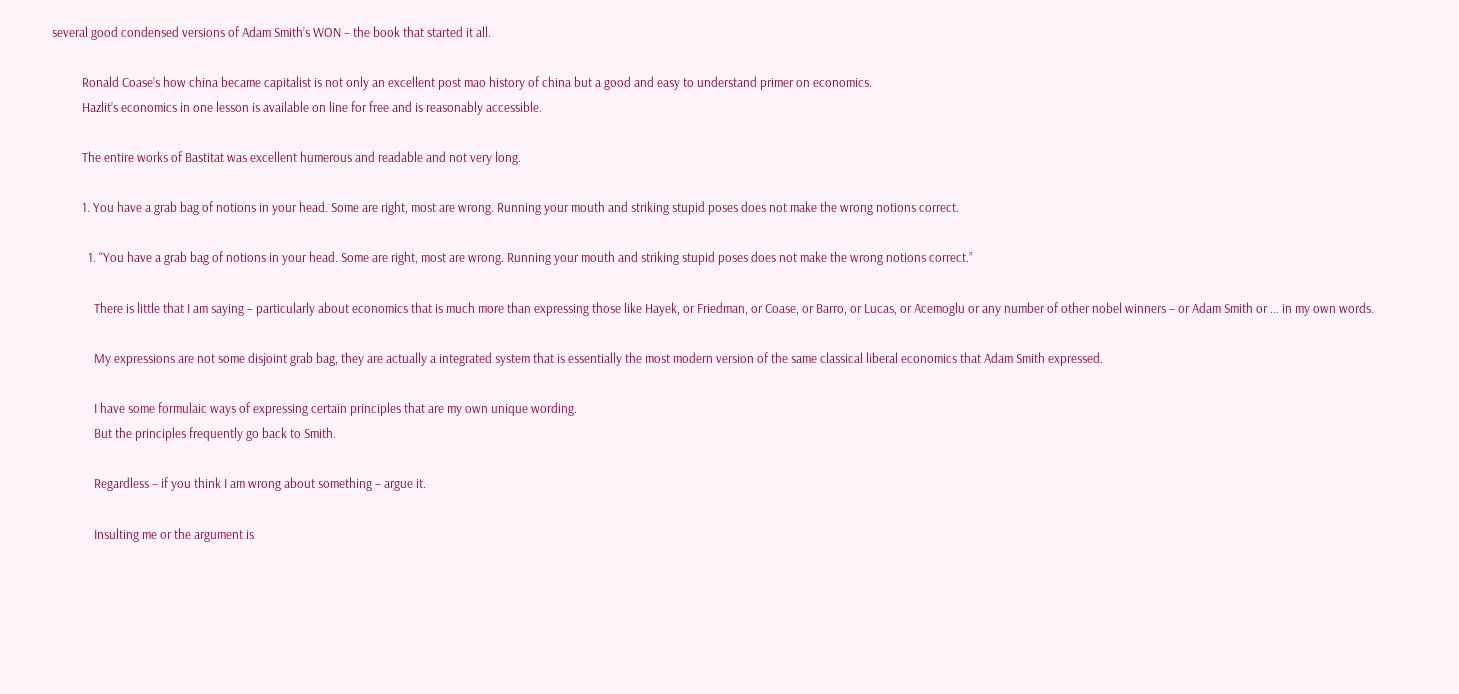several good condensed versions of Adam Smith’s WON – the book that started it all.

          Ronald Coase’s how china became capitalist is not only an excellent post mao history of china but a good and easy to understand primer on economics.
          Hazlit’s economics in one lesson is available on line for free and is reasonably accessible.

          The entire works of Bastitat was excellent humerous and readable and not very long.

          1. You have a grab bag of notions in your head. Some are right, most are wrong. Running your mouth and striking stupid poses does not make the wrong notions correct.

            1. “You have a grab bag of notions in your head. Some are right, most are wrong. Running your mouth and striking stupid poses does not make the wrong notions correct.”

              There is little that I am saying – particularly about economics that is much more than expressing those like Hayek, or Friedman, or Coase, or Barro, or Lucas, or Acemoglu or any number of other nobel winners – or Adam Smith or … in my own words.

              My expressions are not some disjoint grab bag, they are actually a integrated system that is essentially the most modern version of the same classical liberal economics that Adam Smith expressed.

              I have some formulaic ways of expressing certain principles that are my own unique wording.
              But the principles frequently go back to Smith.

              Regardless – if you think I am wrong about something – argue it.

              Insulting me or the argument is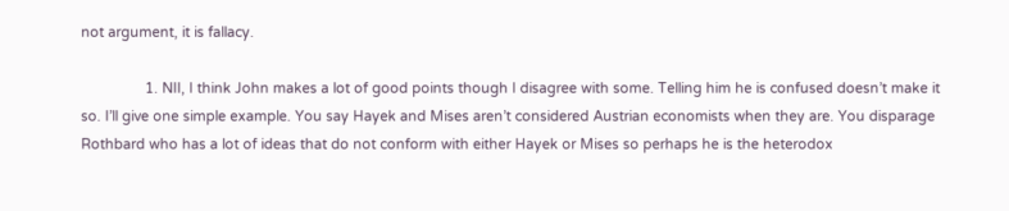not argument, it is fallacy.

                1. NII, I think John makes a lot of good points though I disagree with some. Telling him he is confused doesn’t make it so. I’ll give one simple example. You say Hayek and Mises aren’t considered Austrian economists when they are. You disparage Rothbard who has a lot of ideas that do not conform with either Hayek or Mises so perhaps he is the heterodox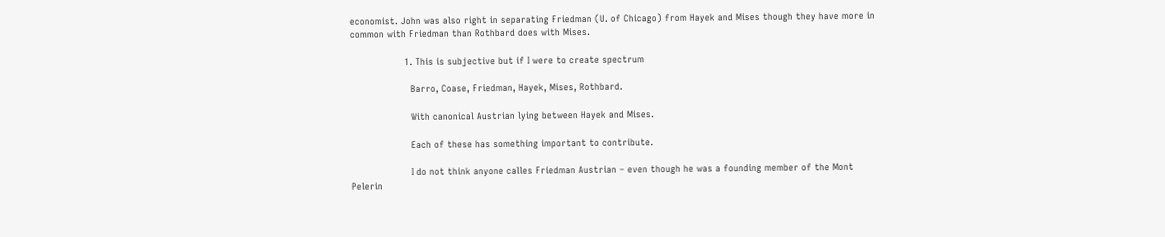economist. John was also right in separating Friedman (U. of Chicago) from Hayek and Mises though they have more in common with Friedman than Rothbard does with Mises.

                  1. This is subjective but if I were to create spectrum

                    Barro, Coase, Friedman, Hayek, Mises, Rothbard.

                    With canonical Austrian lying between Hayek and Mises.

                    Each of these has something important to contribute.

                    I do not think anyone calles Friedman Austrian – even though he was a founding member of the Mont Pelerin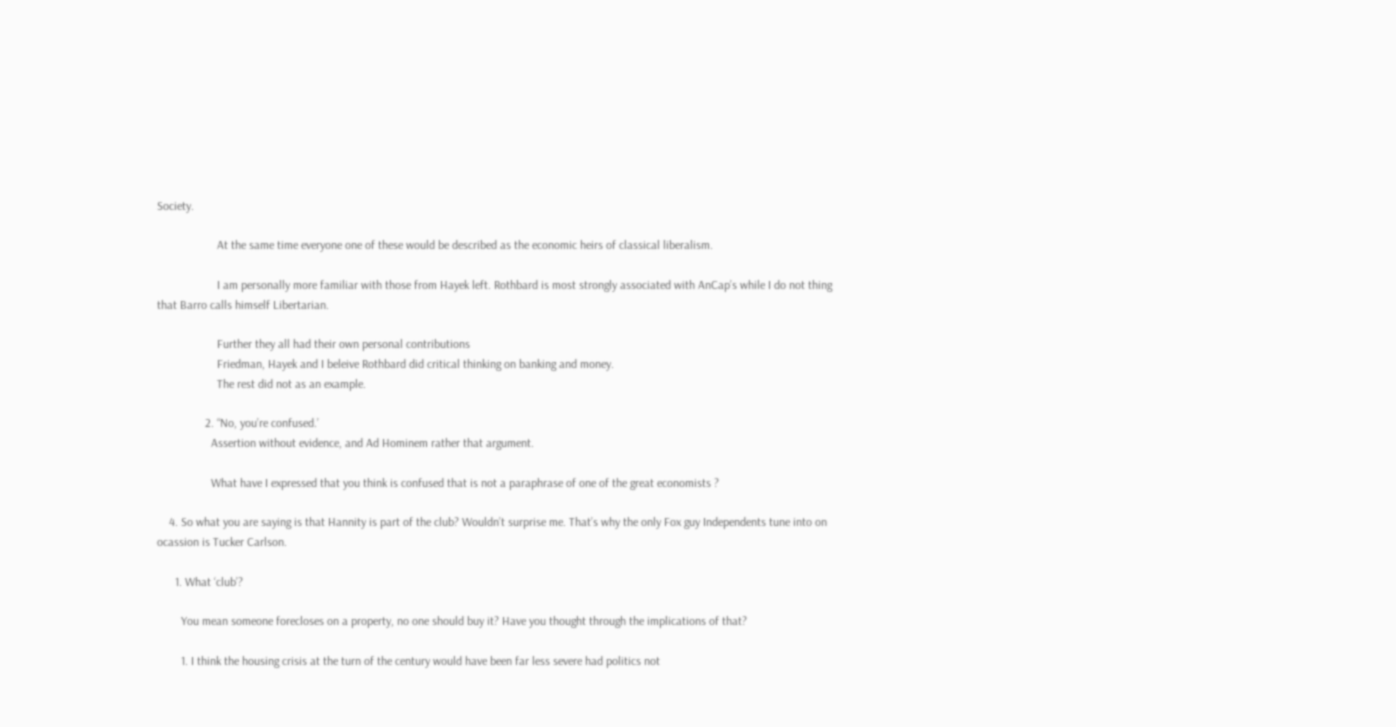Society.

                    At the same time everyone one of these would be described as the economic heirs of classical liberalism.

                    I am personally more familiar with those from Hayek left. Rothbard is most strongly associated with AnCap’s while I do not thing that Barro calls himself Libertarian.

                    Further they all had their own personal contributions
                    Friedman, Hayek and I beleive Rothbard did critical thinking on banking and money.
                    The rest did not as an example.

                2. “No, you’re confused.’
                  Assertion without evidence, and Ad Hominem rather that argument.

                  What have I expressed that you think is confused that is not a paraphrase of one of the great economists ?

    4. So what you are saying is that Hannity is part of the club? Wouldn’t surprise me. That’s why the only Fox guy Independents tune into on ocassion is Tucker Carlson.

      1. What ‘club’?

        You mean someone forecloses on a property, no one should buy it? Have you thought through the implications of that?

        1. I think the housing crisis at the turn of the century would have been far less severe had politics not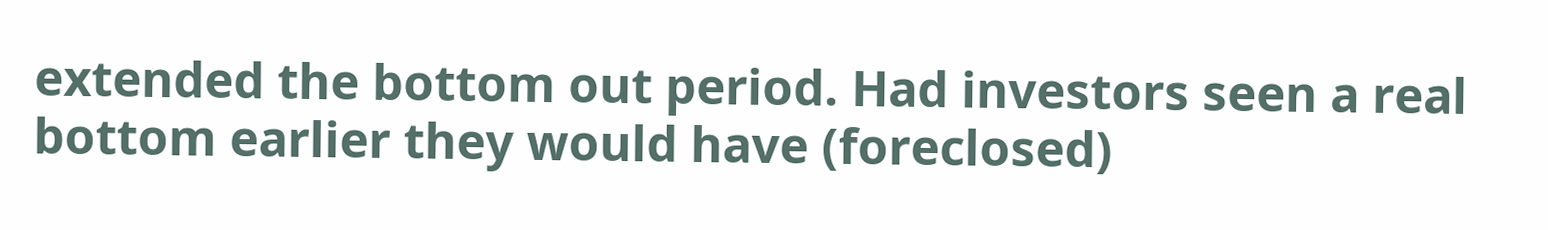extended the bottom out period. Had investors seen a real bottom earlier they would have (foreclosed)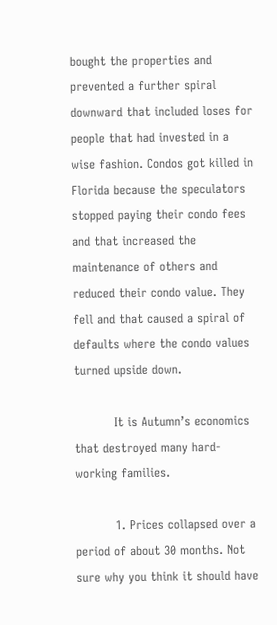bought the properties and prevented a further spiral downward that included loses for people that had invested in a wise fashion. Condos got killed in Florida because the speculators stopped paying their condo fees and that increased the maintenance of others and reduced their condo value. They fell and that caused a spiral of defaults where the condo values turned upside down.

          It is Autumn’s economics that destroyed many hard-working families.

          1. Prices collapsed over a period of about 30 months. Not sure why you think it should have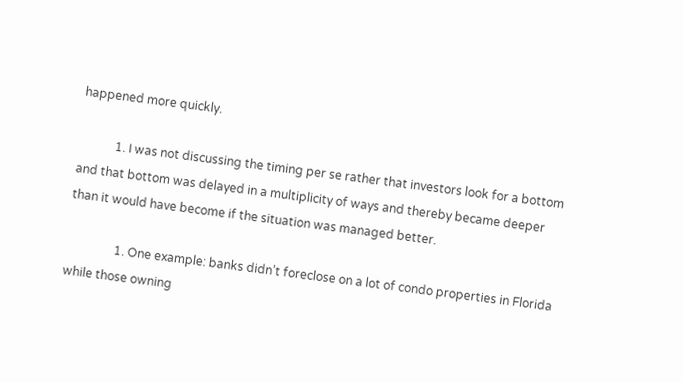happened more quickly.

            1. I was not discussing the timing per se rather that investors look for a bottom and that bottom was delayed in a multiplicity of ways and thereby became deeper than it would have become if the situation was managed better.

                1. One example: banks didn’t foreclose on a lot of condo properties in Florida while those owning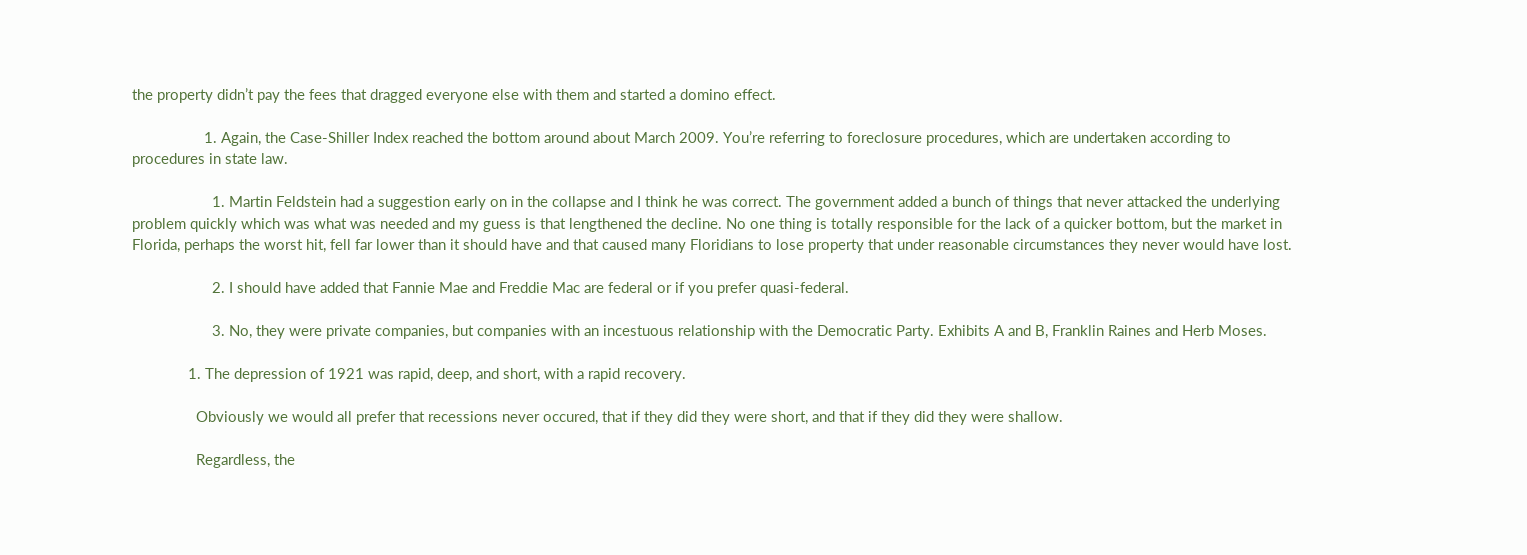the property didn’t pay the fees that dragged everyone else with them and started a domino effect.

                  1. Again, the Case-Shiller Index reached the bottom around about March 2009. You’re referring to foreclosure procedures, which are undertaken according to procedures in state law.

                    1. Martin Feldstein had a suggestion early on in the collapse and I think he was correct. The government added a bunch of things that never attacked the underlying problem quickly which was what was needed and my guess is that lengthened the decline. No one thing is totally responsible for the lack of a quicker bottom, but the market in Florida, perhaps the worst hit, fell far lower than it should have and that caused many Floridians to lose property that under reasonable circumstances they never would have lost.

                    2. I should have added that Fannie Mae and Freddie Mac are federal or if you prefer quasi-federal.

                    3. No, they were private companies, but companies with an incestuous relationship with the Democratic Party. Exhibits A and B, Franklin Raines and Herb Moses.

              1. The depression of 1921 was rapid, deep, and short, with a rapid recovery.

                Obviously we would all prefer that recessions never occured, that if they did they were short, and that if they did they were shallow.

                Regardless, the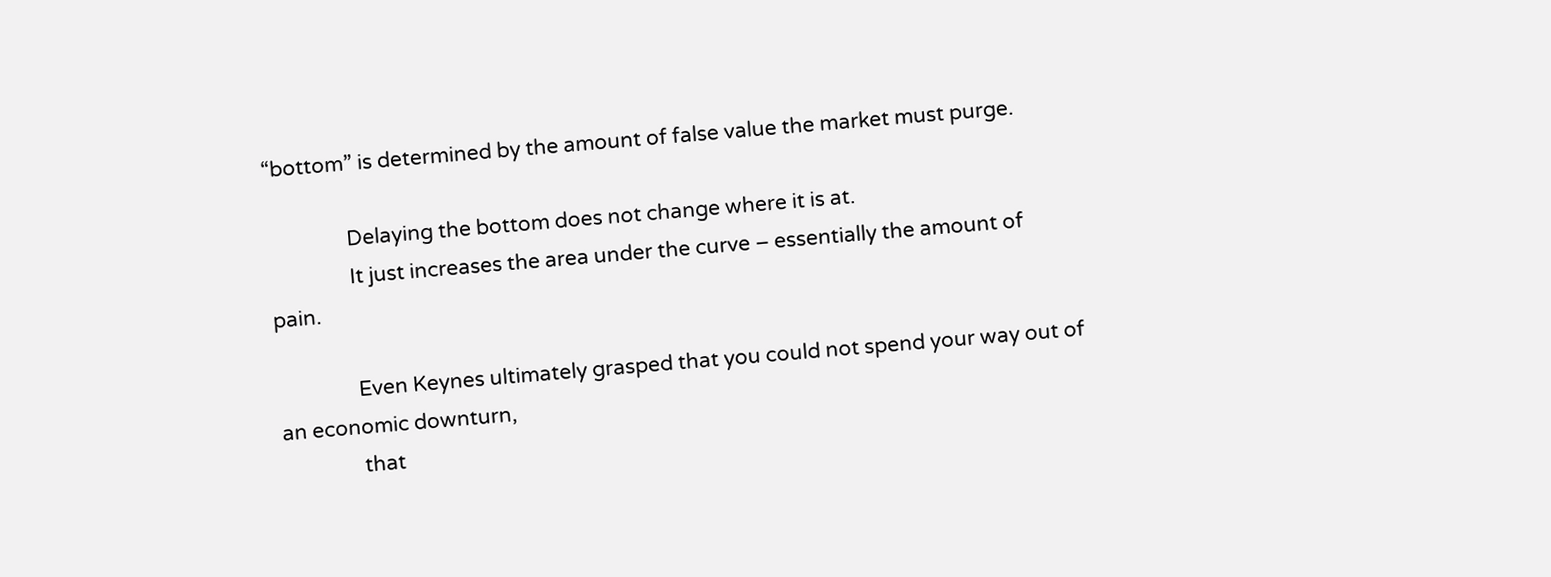“bottom” is determined by the amount of false value the market must purge.

                Delaying the bottom does not change where it is at.
                It just increases the area under the curve – essentially the amount of pain.

                Even Keynes ultimately grasped that you could not spend your way out of an economic downturn,
                that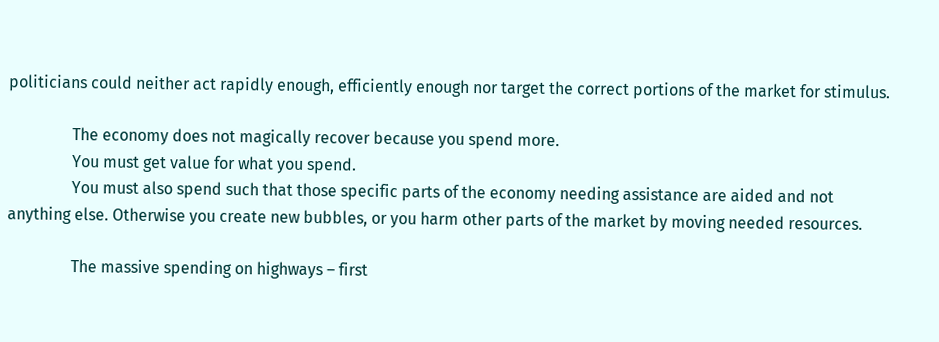politicians could neither act rapidly enough, efficiently enough nor target the correct portions of the market for stimulus.

                The economy does not magically recover because you spend more.
                You must get value for what you spend.
                You must also spend such that those specific parts of the economy needing assistance are aided and not anything else. Otherwise you create new bubbles, or you harm other parts of the market by moving needed resources.

                The massive spending on highways – first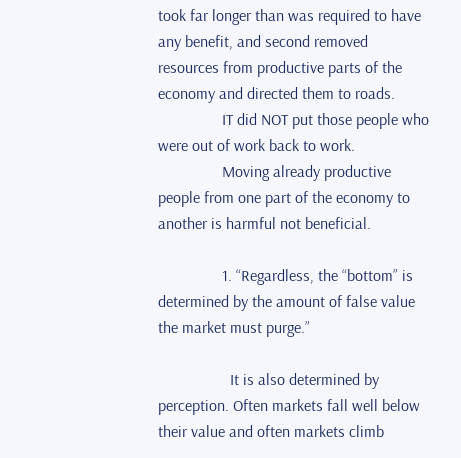took far longer than was required to have any benefit, and second removed resources from productive parts of the economy and directed them to roads.
                IT did NOT put those people who were out of work back to work.
                Moving already productive people from one part of the economy to another is harmful not beneficial.

                1. “Regardless, the “bottom” is determined by the amount of false value the market must purge.”

                  It is also determined by perception. Often markets fall well below their value and often markets climb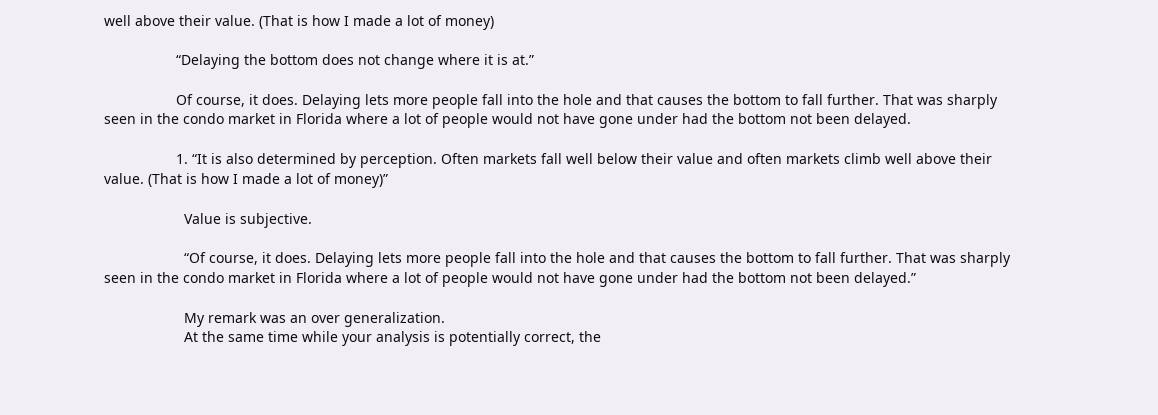well above their value. (That is how I made a lot of money)

                  “Delaying the bottom does not change where it is at.”

                  Of course, it does. Delaying lets more people fall into the hole and that causes the bottom to fall further. That was sharply seen in the condo market in Florida where a lot of people would not have gone under had the bottom not been delayed.

                  1. “It is also determined by perception. Often markets fall well below their value and often markets climb well above their value. (That is how I made a lot of money)”

                    Value is subjective.

                    “Of course, it does. Delaying lets more people fall into the hole and that causes the bottom to fall further. That was sharply seen in the condo market in Florida where a lot of people would not have gone under had the bottom not been delayed.”

                    My remark was an over generalization.
                    At the same time while your analysis is potentially correct, the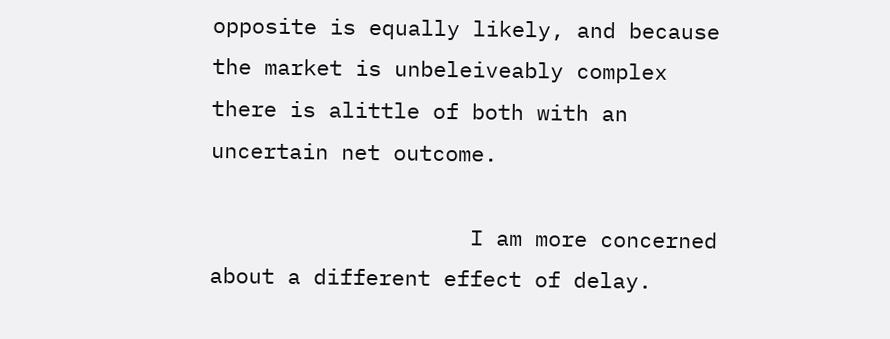opposite is equally likely, and because the market is unbeleiveably complex there is alittle of both with an uncertain net outcome.

                    I am more concerned about a different effect of delay.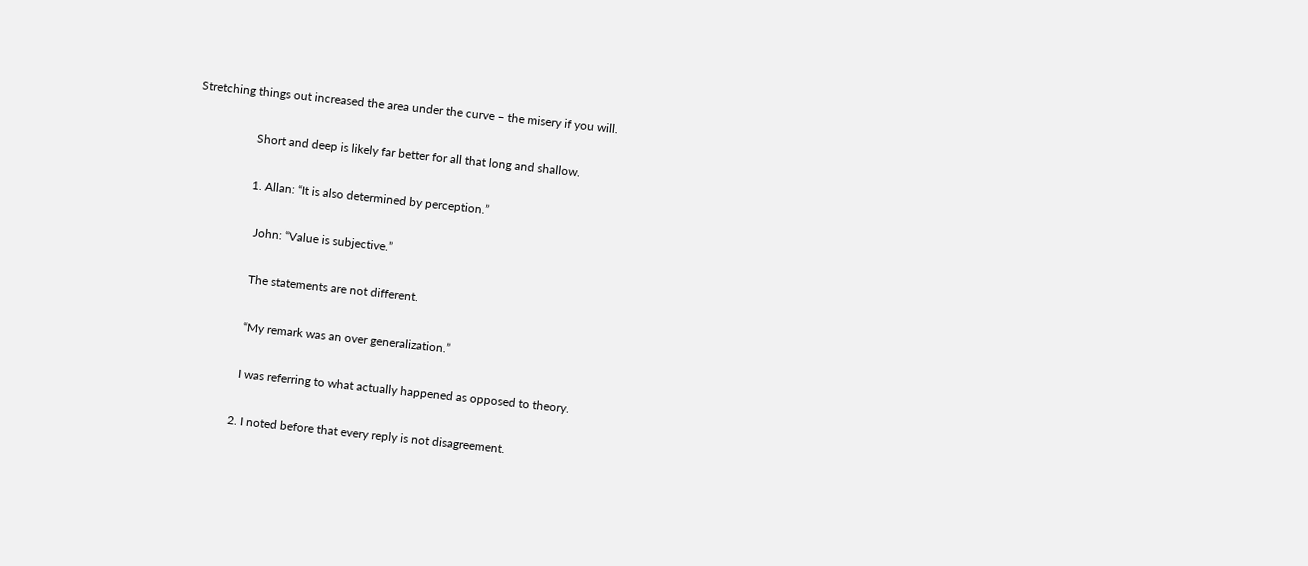Stretching things out increased the area under the curve – the misery if you will.

                    Short and deep is likely far better for all that long and shallow.

                    1. Allan: “It is also determined by perception.”

                      John: “Value is subjective.”

                      The statements are not different.

                      “My remark was an over generalization.”

                      I was referring to what actually happened as opposed to theory.

                    2. I noted before that every reply is not disagreement.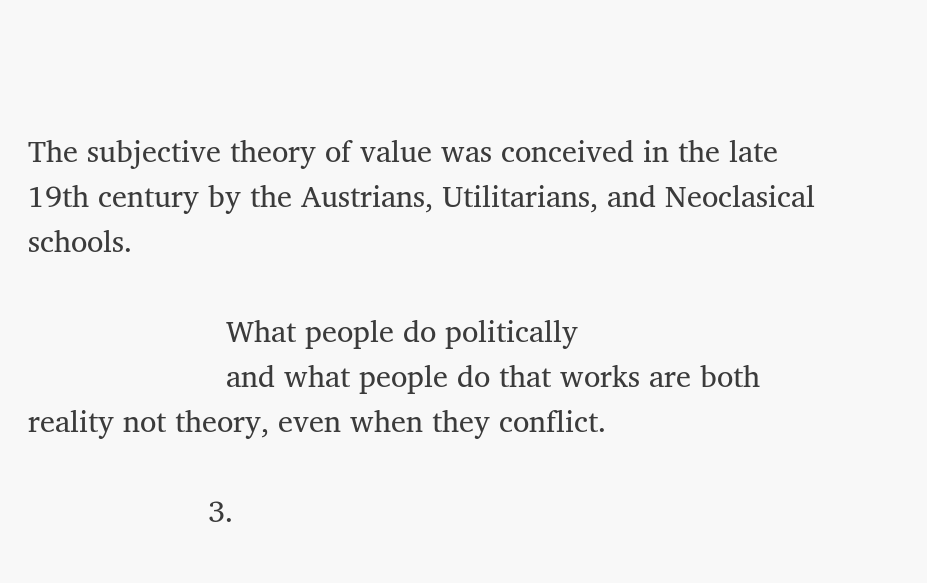The subjective theory of value was conceived in the late 19th century by the Austrians, Utilitarians, and Neoclasical schools.

                      What people do politically
                      and what people do that works are both reality not theory, even when they conflict.

                    3.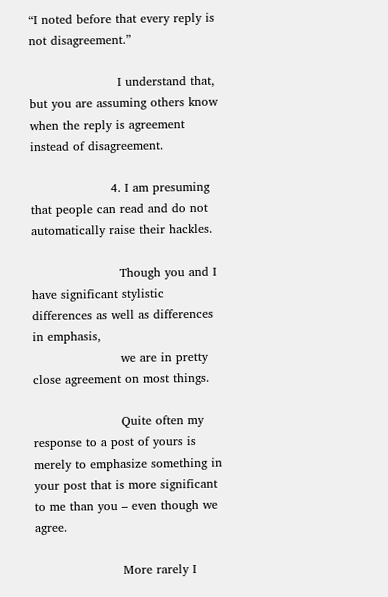“I noted before that every reply is not disagreement.”

                      I understand that, but you are assuming others know when the reply is agreement instead of disagreement.

                    4. I am presuming that people can read and do not automatically raise their hackles.

                      Though you and I have significant stylistic differences as well as differences in emphasis,
                      we are in pretty close agreement on most things.

                      Quite often my response to a post of yours is merely to emphasize something in your post that is more significant to me than you – even though we agree.

                      More rarely I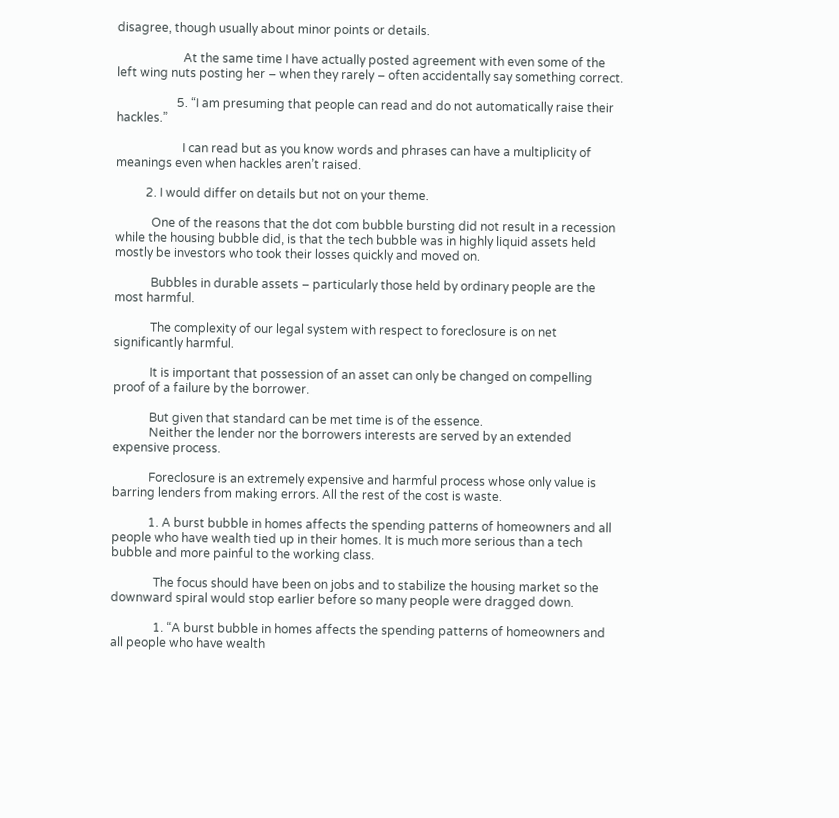disagree, though usually about minor points or details.

                      At the same time I have actually posted agreement with even some of the left wing nuts posting her – when they rarely – often accidentally say something correct.

                    5. “I am presuming that people can read and do not automatically raise their hackles.”

                      I can read but as you know words and phrases can have a multiplicity of meanings even when hackles aren’t raised.

          2. I would differ on details but not on your theme.

            One of the reasons that the dot com bubble bursting did not result in a recession while the housing bubble did, is that the tech bubble was in highly liquid assets held mostly be investors who took their losses quickly and moved on.

            Bubbles in durable assets – particularly those held by ordinary people are the most harmful.

            The complexity of our legal system with respect to foreclosure is on net significantly harmful.

            It is important that possession of an asset can only be changed on compelling proof of a failure by the borrower.

            But given that standard can be met time is of the essence.
            Neither the lender nor the borrowers interests are served by an extended expensive process.

            Foreclosure is an extremely expensive and harmful process whose only value is barring lenders from making errors. All the rest of the cost is waste.

            1. A burst bubble in homes affects the spending patterns of homeowners and all people who have wealth tied up in their homes. It is much more serious than a tech bubble and more painful to the working class.

              The focus should have been on jobs and to stabilize the housing market so the downward spiral would stop earlier before so many people were dragged down.

              1. “A burst bubble in homes affects the spending patterns of homeowners and all people who have wealth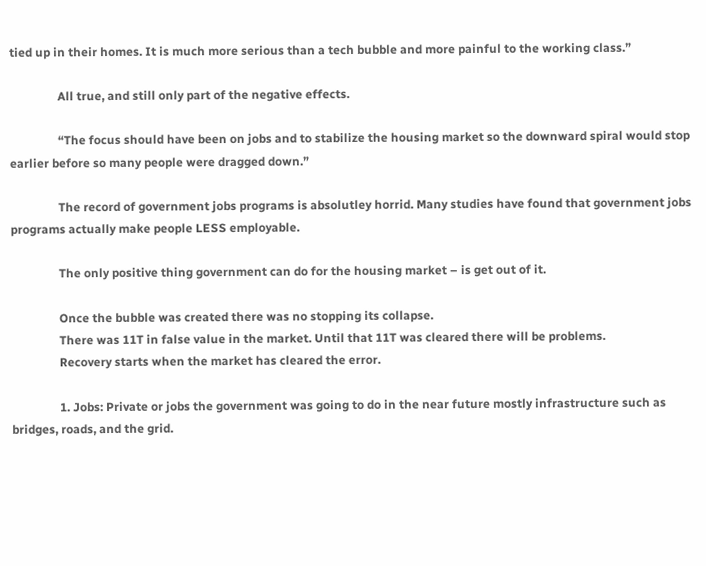tied up in their homes. It is much more serious than a tech bubble and more painful to the working class.”

                All true, and still only part of the negative effects.

                “The focus should have been on jobs and to stabilize the housing market so the downward spiral would stop earlier before so many people were dragged down.”

                The record of government jobs programs is absolutley horrid. Many studies have found that government jobs programs actually make people LESS employable.

                The only positive thing government can do for the housing market – is get out of it.

                Once the bubble was created there was no stopping its collapse.
                There was 11T in false value in the market. Until that 11T was cleared there will be problems.
                Recovery starts when the market has cleared the error.

                1. Jobs: Private or jobs the government was going to do in the near future mostly infrastructure such as bridges, roads, and the grid.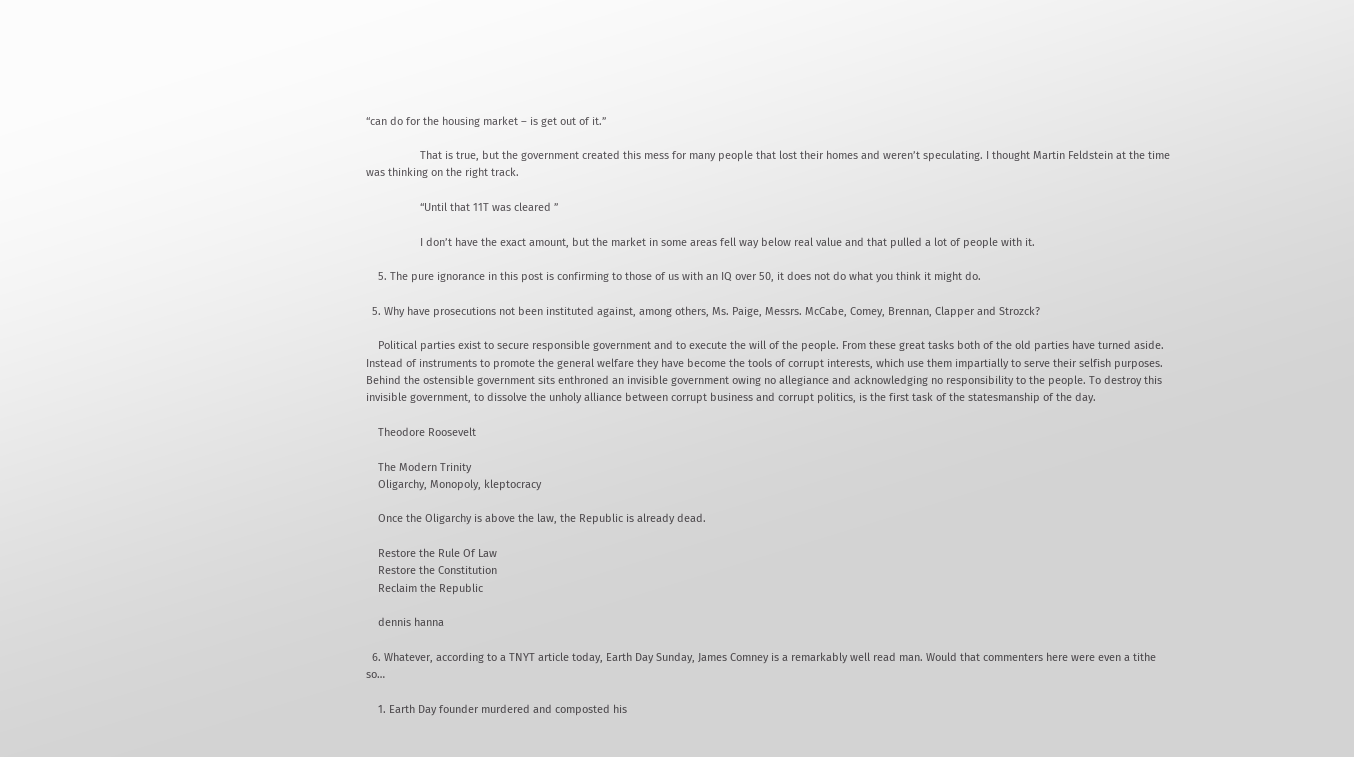“can do for the housing market – is get out of it.”

                  That is true, but the government created this mess for many people that lost their homes and weren’t speculating. I thought Martin Feldstein at the time was thinking on the right track.

                  “Until that 11T was cleared ”

                  I don’t have the exact amount, but the market in some areas fell way below real value and that pulled a lot of people with it.

    5. The pure ignorance in this post is confirming to those of us with an IQ over 50, it does not do what you think it might do.

  5. Why have prosecutions not been instituted against, among others, Ms. Paige, Messrs. McCabe, Comey, Brennan, Clapper and Strozck?

    Political parties exist to secure responsible government and to execute the will of the people. From these great tasks both of the old parties have turned aside. Instead of instruments to promote the general welfare they have become the tools of corrupt interests, which use them impartially to serve their selfish purposes. Behind the ostensible government sits enthroned an invisible government owing no allegiance and acknowledging no responsibility to the people. To destroy this invisible government, to dissolve the unholy alliance between corrupt business and corrupt politics, is the first task of the statesmanship of the day.

    Theodore Roosevelt

    The Modern Trinity
    Oligarchy, Monopoly, kleptocracy

    Once the Oligarchy is above the law, the Republic is already dead.

    Restore the Rule Of Law
    Restore the Constitution
    Reclaim the Republic

    dennis hanna

  6. Whatever, according to a TNYT article today, Earth Day Sunday, James Comney is a remarkably well read man. Would that commenters here were even a tithe so…

    1. Earth Day founder murdered and composted his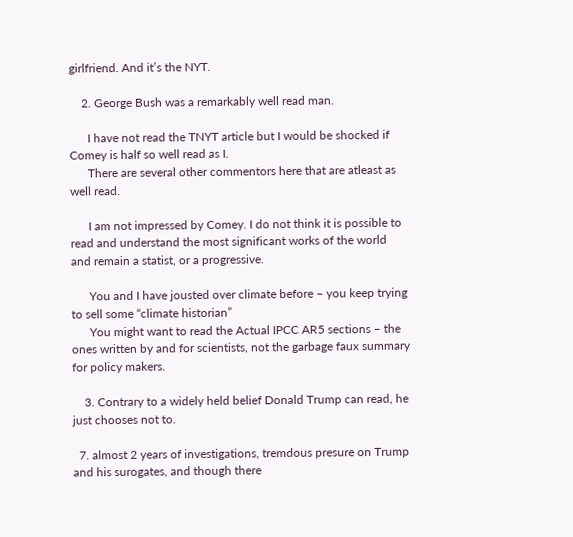girlfriend. And it’s the NYT.

    2. George Bush was a remarkably well read man.

      I have not read the TNYT article but I would be shocked if Comey is half so well read as I.
      There are several other commentors here that are atleast as well read.

      I am not impressed by Comey. I do not think it is possible to read and understand the most significant works of the world and remain a statist, or a progressive.

      You and I have jousted over climate before – you keep trying to sell some “climate historian”
      You might want to read the Actual IPCC AR5 sections – the ones written by and for scientists, not the garbage faux summary for policy makers.

    3. Contrary to a widely held belief Donald Trump can read, he just chooses not to.

  7. almost 2 years of investigations, tremdous presure on Trump and his surogates, and though there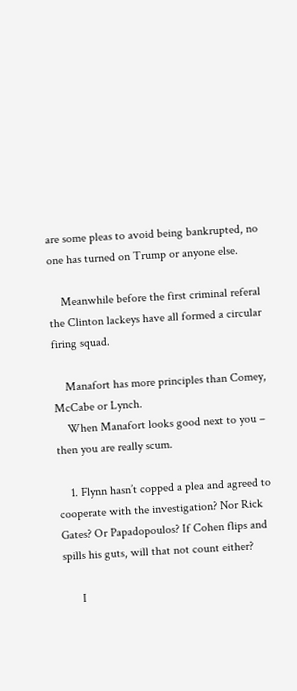are some pleas to avoid being bankrupted, no one has turned on Trump or anyone else.

    Meanwhile before the first criminal referal the Clinton lackeys have all formed a circular firing squad.

    Manafort has more principles than Comey, McCabe or Lynch.
    When Manafort looks good next to you – then you are really scum.

    1. Flynn hasn’t copped a plea and agreed to cooperate with the investigation? Nor Rick Gates? Or Papadopoulos? If Cohen flips and spills his guts, will that not count either?

      I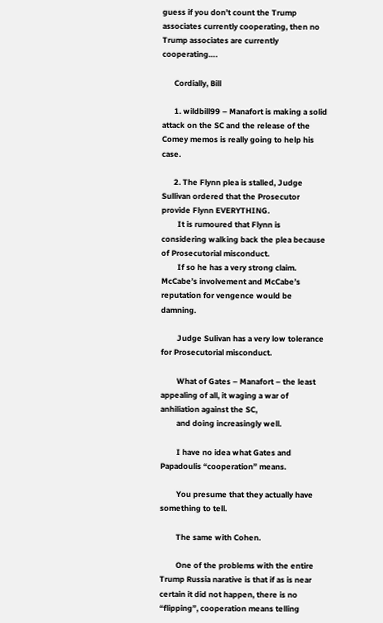guess if you don’t count the Trump associates currently cooperating, then no Trump associates are currently cooperating….

      Cordially, Bill

      1. wildbill99 – Manafort is making a solid attack on the SC and the release of the Comey memos is really going to help his case.

      2. The Flynn plea is stalled, Judge Sullivan ordered that the Prosecutor provide Flynn EVERYTHING.
        It is rumoured that Flynn is considering walking back the plea because of Prosecutorial misconduct.
        If so he has a very strong claim. McCabe’s involvement and McCabe’s reputation for vengence would be damning.

        Judge Sulivan has a very low tolerance for Prosecutorial misconduct.

        What of Gates – Manafort – the least appealing of all, it waging a war of anhiliation against the SC,
        and doing increasingly well.

        I have no idea what Gates and Papadoulis “cooperation” means.

        You presume that they actually have something to tell.

        The same with Cohen.

        One of the problems with the entire Trump Russia narative is that if as is near certain it did not happen, there is no “flipping”, cooperation means telling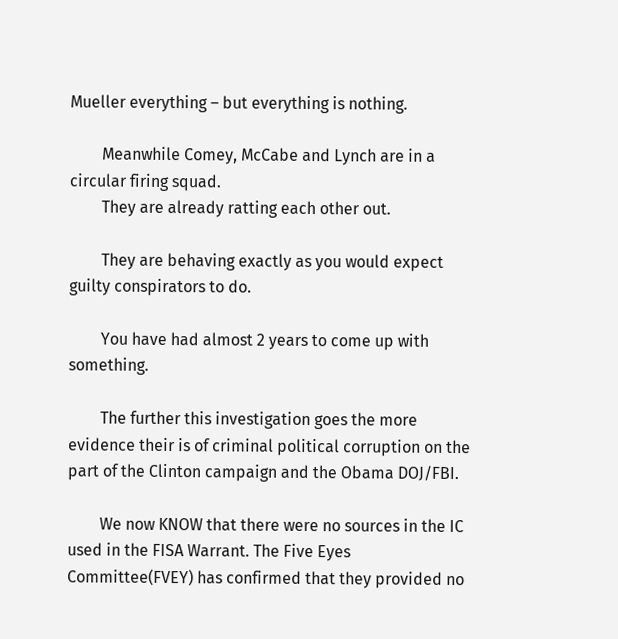Mueller everything – but everything is nothing.

        Meanwhile Comey, McCabe and Lynch are in a circular firing squad.
        They are already ratting each other out.

        They are behaving exactly as you would expect guilty conspirators to do.

        You have had almost 2 years to come up with something.

        The further this investigation goes the more evidence their is of criminal political corruption on the part of the Clinton campaign and the Obama DOJ/FBI.

        We now KNOW that there were no sources in the IC used in the FISA Warrant. The Five Eyes Committee(FVEY) has confirmed that they provided no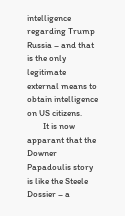intelligence regarding Trump Russia – and that is the only legitimate external means to obtain intelligence on US citizens.
        It is now apparant that the Downer Papadoulis story is like the Steele Dossier – a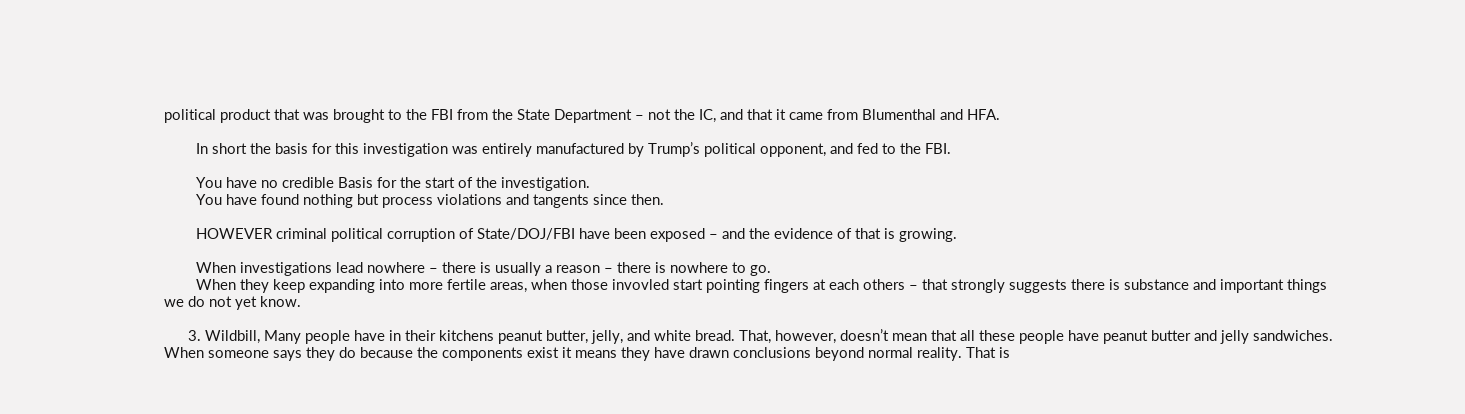political product that was brought to the FBI from the State Department – not the IC, and that it came from Blumenthal and HFA.

        In short the basis for this investigation was entirely manufactured by Trump’s political opponent, and fed to the FBI.

        You have no credible Basis for the start of the investigation.
        You have found nothing but process violations and tangents since then.

        HOWEVER criminal political corruption of State/DOJ/FBI have been exposed – and the evidence of that is growing.

        When investigations lead nowhere – there is usually a reason – there is nowhere to go.
        When they keep expanding into more fertile areas, when those invovled start pointing fingers at each others – that strongly suggests there is substance and important things we do not yet know.

      3. Wildbill, Many people have in their kitchens peanut butter, jelly, and white bread. That, however, doesn’t mean that all these people have peanut butter and jelly sandwiches. When someone says they do because the components exist it means they have drawn conclusions beyond normal reality. That is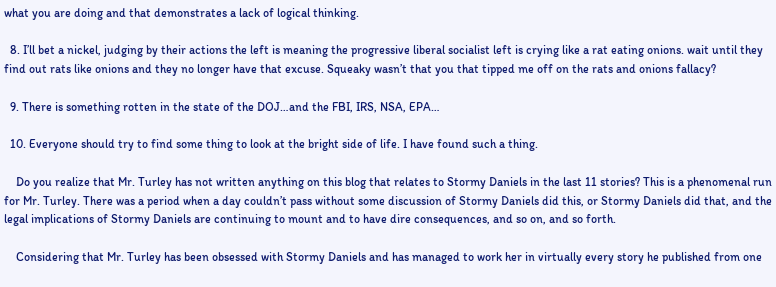what you are doing and that demonstrates a lack of logical thinking.

  8. I’ll bet a nickel, judging by their actions the left is meaning the progressive liberal socialist left is crying like a rat eating onions. wait until they find out rats like onions and they no longer have that excuse. Squeaky wasn’t that you that tipped me off on the rats and onions fallacy?

  9. There is something rotten in the state of the DOJ…and the FBI, IRS, NSA, EPA…

  10. Everyone should try to find some thing to look at the bright side of life. I have found such a thing.

    Do you realize that Mr. Turley has not written anything on this blog that relates to Stormy Daniels in the last 11 stories? This is a phenomenal run for Mr. Turley. There was a period when a day couldn’t pass without some discussion of Stormy Daniels did this, or Stormy Daniels did that, and the legal implications of Stormy Daniels are continuing to mount and to have dire consequences, and so on, and so forth.

    Considering that Mr. Turley has been obsessed with Stormy Daniels and has managed to work her in virtually every story he published from one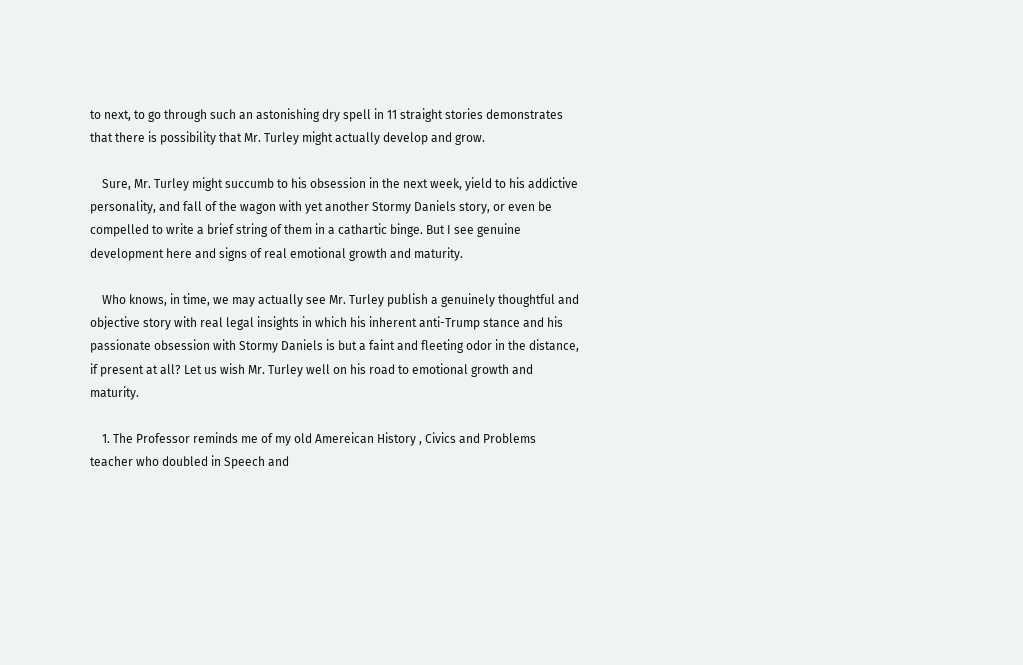to next, to go through such an astonishing dry spell in 11 straight stories demonstrates that there is possibility that Mr. Turley might actually develop and grow.

    Sure, Mr. Turley might succumb to his obsession in the next week, yield to his addictive personality, and fall of the wagon with yet another Stormy Daniels story, or even be compelled to write a brief string of them in a cathartic binge. But I see genuine development here and signs of real emotional growth and maturity.

    Who knows, in time, we may actually see Mr. Turley publish a genuinely thoughtful and objective story with real legal insights in which his inherent anti-Trump stance and his passionate obsession with Stormy Daniels is but a faint and fleeting odor in the distance, if present at all? Let us wish Mr. Turley well on his road to emotional growth and maturity.

    1. The Professor reminds me of my old Amereican History , Civics and Problems teacher who doubled in Speech and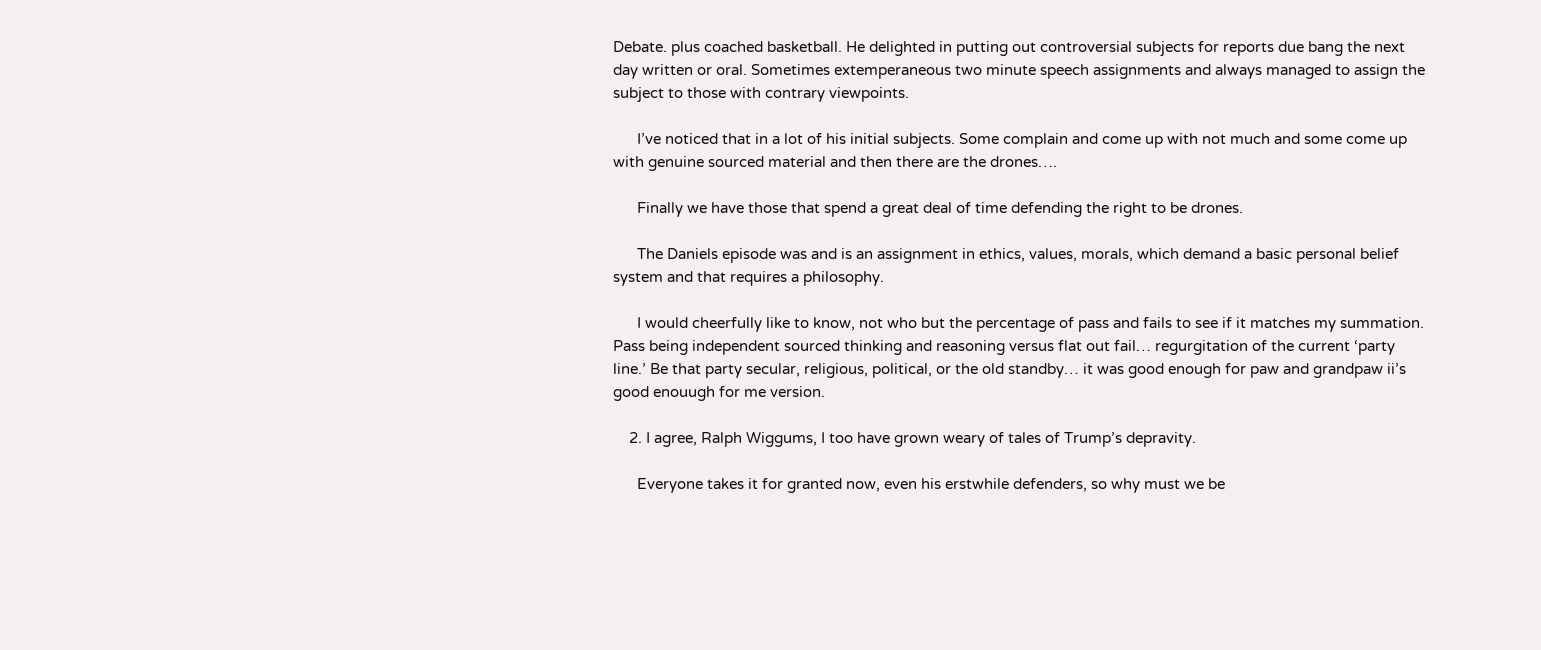Debate. plus coached basketball. He delighted in putting out controversial subjects for reports due bang the next day written or oral. Sometimes extemperaneous two minute speech assignments and always managed to assign the subject to those with contrary viewpoints.

      I’ve noticed that in a lot of his initial subjects. Some complain and come up with not much and some come up with genuine sourced material and then there are the drones….

      Finally we have those that spend a great deal of time defending the right to be drones.

      The Daniels episode was and is an assignment in ethics, values, morals, which demand a basic personal belief system and that requires a philosophy.

      I would cheerfully like to know, not who but the percentage of pass and fails to see if it matches my summation. Pass being independent sourced thinking and reasoning versus flat out fail… regurgitation of the current ‘party line.’ Be that party secular, religious, political, or the old standby… it was good enough for paw and grandpaw ii’s good enouugh for me version.

    2. I agree, Ralph Wiggums, I too have grown weary of tales of Trump’s depravity.

      Everyone takes it for granted now, even his erstwhile defenders, so why must we be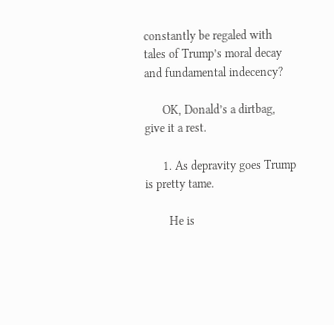constantly be regaled with tales of Trump’s moral decay and fundamental indecency?

      OK, Donald’s a dirtbag, give it a rest.

      1. As depravity goes Trump is pretty tame.

        He is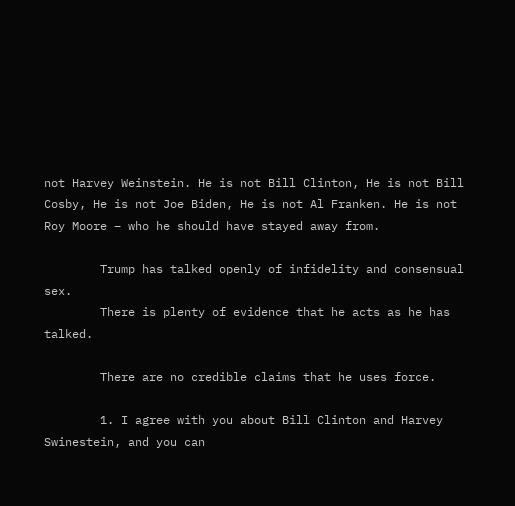not Harvey Weinstein. He is not Bill Clinton, He is not Bill Cosby, He is not Joe Biden, He is not Al Franken. He is not Roy Moore – who he should have stayed away from.

        Trump has talked openly of infidelity and consensual sex.
        There is plenty of evidence that he acts as he has talked.

        There are no credible claims that he uses force.

        1. I agree with you about Bill Clinton and Harvey Swinestein, and you can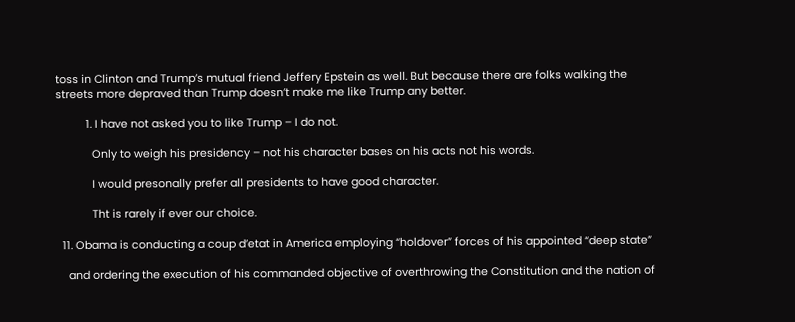toss in Clinton and Trump’s mutual friend Jeffery Epstein as well. But because there are folks walking the streets more depraved than Trump doesn’t make me like Trump any better.

          1. I have not asked you to like Trump – I do not.

            Only to weigh his presidency – not his character bases on his acts not his words.

            I would presonally prefer all presidents to have good character.

            Tht is rarely if ever our choice.

  11. Obama is conducting a coup d’etat in America employing “holdover” forces of his appointed “deep state”

    and ordering the execution of his commanded objective of overthrowing the Constitution and the nation of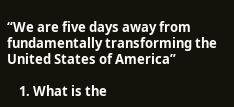“We are five days away from fundamentally transforming the United States of America”

    1. What is the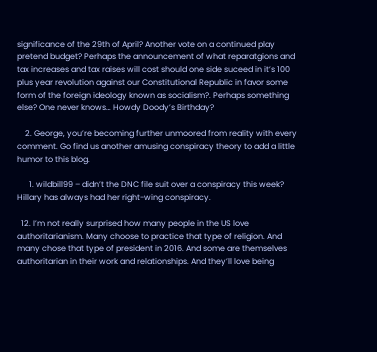significance of the 29th of April? Another vote on a continued play pretend budget? Perhaps the announcement of what reparatgions and tax increases and tax raises will cost should one side suceed in it’s 100 plus year revolution against our Constitutional Republic in favor some form of the foreign ideology known as socialism?. Perhaps something else? One never knows… Howdy Doody’s Birthday?

    2. George, you’re becoming further unmoored from reality with every comment. Go find us another amusing conspiracy theory to add a little humor to this blog.

      1. wildbill99 – didn’t the DNC file suit over a conspiracy this week? Hillary has always had her right-wing conspiracy.

  12. I’m not really surprised how many people in the US love authoritarianism. Many choose to practice that type of religion. And many chose that type of president in 2016. And some are themselves authoritarian in their work and relationships. And they’ll love being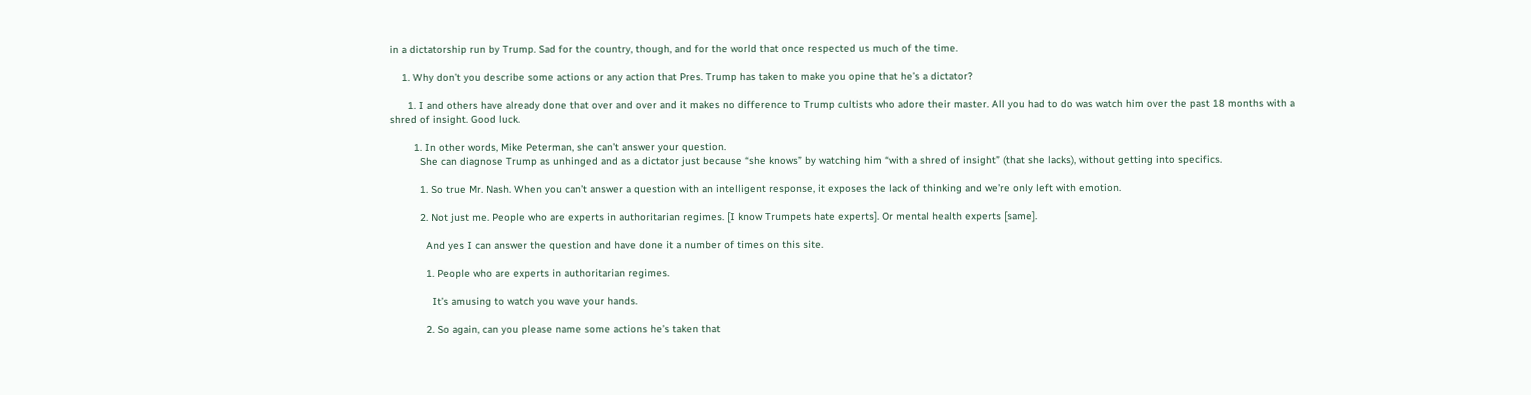in a dictatorship run by Trump. Sad for the country, though, and for the world that once respected us much of the time.

    1. Why don’t you describe some actions or any action that Pres. Trump has taken to make you opine that he’s a dictator?

      1. I and others have already done that over and over and it makes no difference to Trump cultists who adore their master. All you had to do was watch him over the past 18 months with a shred of insight. Good luck.

        1. In other words, Mike Peterman, she can’t answer your question.
          She can diagnose Trump as unhinged and as a dictator just because “she knows” by watching him “with a shred of insight” (that she lacks), without getting into specifics.

          1. So true Mr. Nash. When you can’t answer a question with an intelligent response, it exposes the lack of thinking and we’re only left with emotion.

          2. Not just me. People who are experts in authoritarian regimes. [I know Trumpets hate experts]. Or mental health experts [same].

            And yes I can answer the question and have done it a number of times on this site.

            1. People who are experts in authoritarian regimes.

              It’s amusing to watch you wave your hands.

            2. So again, can you please name some actions he’s taken that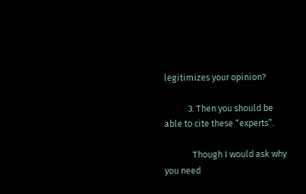legitimizes your opinion?

            3. Then you should be able to cite these “experts”.

              Though I would ask why you need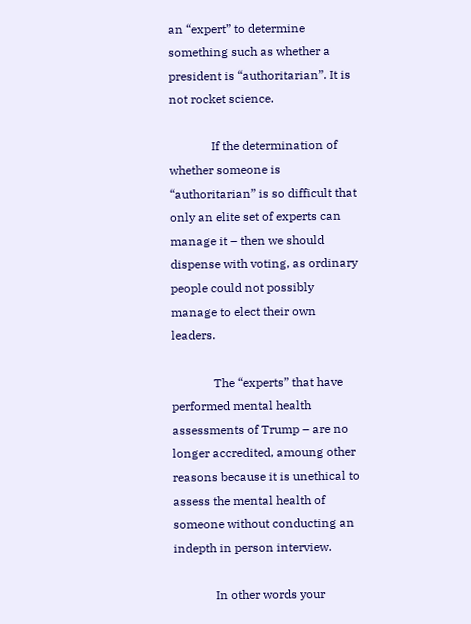an “expert” to determine something such as whether a president is “authoritarian”. It is not rocket science.

              If the determination of whether someone is “authoritarian” is so difficult that only an elite set of experts can manage it – then we should dispense with voting, as ordinary people could not possibly manage to elect their own leaders.

              The “experts” that have performed mental health assessments of Trump – are no longer accredited, amoung other reasons because it is unethical to assess the mental health of someone without conducting an indepth in person interview.

              In other words your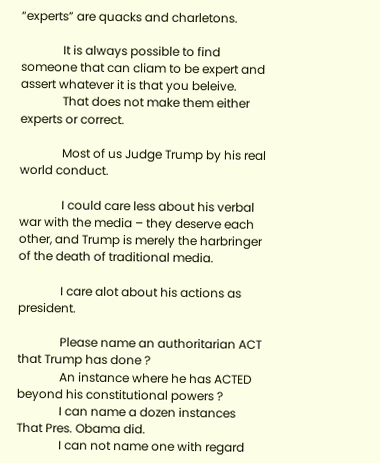“experts” are quacks and charletons.

              It is always possible to find someone that can cliam to be expert and assert whatever it is that you beleive.
              That does not make them either experts or correct.

              Most of us Judge Trump by his real world conduct.

              I could care less about his verbal war with the media – they deserve each other, and Trump is merely the harbringer of the death of traditional media.

              I care alot about his actions as president.

              Please name an authoritarian ACT that Trump has done ?
              An instance where he has ACTED beyond his constitutional powers ?
              I can name a dozen instances That Pres. Obama did.
              I can not name one with regard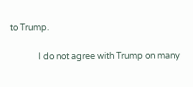to Trump.

              I do not agree with Trump on many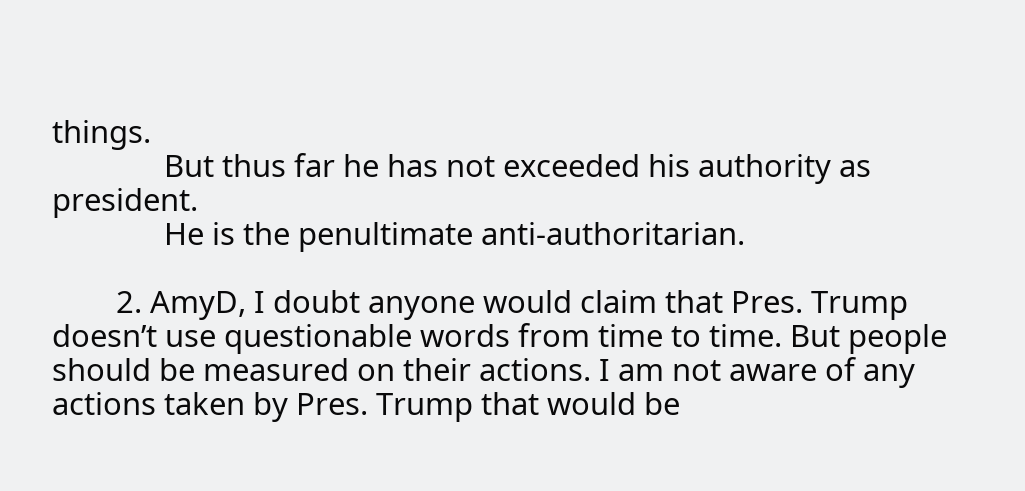things.
              But thus far he has not exceeded his authority as president.
              He is the penultimate anti-authoritarian.

        2. AmyD, I doubt anyone would claim that Pres. Trump doesn’t use questionable words from time to time. But people should be measured on their actions. I am not aware of any actions taken by Pres. Trump that would be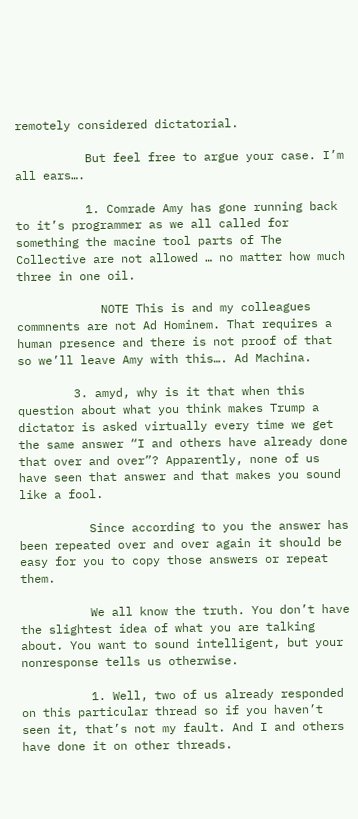remotely considered dictatorial.

          But feel free to argue your case. I’m all ears….

          1. Comrade Amy has gone running back to it’s programmer as we all called for something the macine tool parts of The Collective are not allowed … no matter how much three in one oil.

            NOTE This is and my colleagues commnents are not Ad Hominem. That requires a human presence and there is not proof of that so we’ll leave Amy with this…. Ad Machina.

        3. amyd, why is it that when this question about what you think makes Trump a dictator is asked virtually every time we get the same answer “I and others have already done that over and over”? Apparently, none of us have seen that answer and that makes you sound like a fool.

          Since according to you the answer has been repeated over and over again it should be easy for you to copy those answers or repeat them.

          We all know the truth. You don’t have the slightest idea of what you are talking about. You want to sound intelligent, but your nonresponse tells us otherwise.

          1. Well, two of us already responded on this particular thread so if you haven’t seen it, that’s not my fault. And I and others have done it on other threads.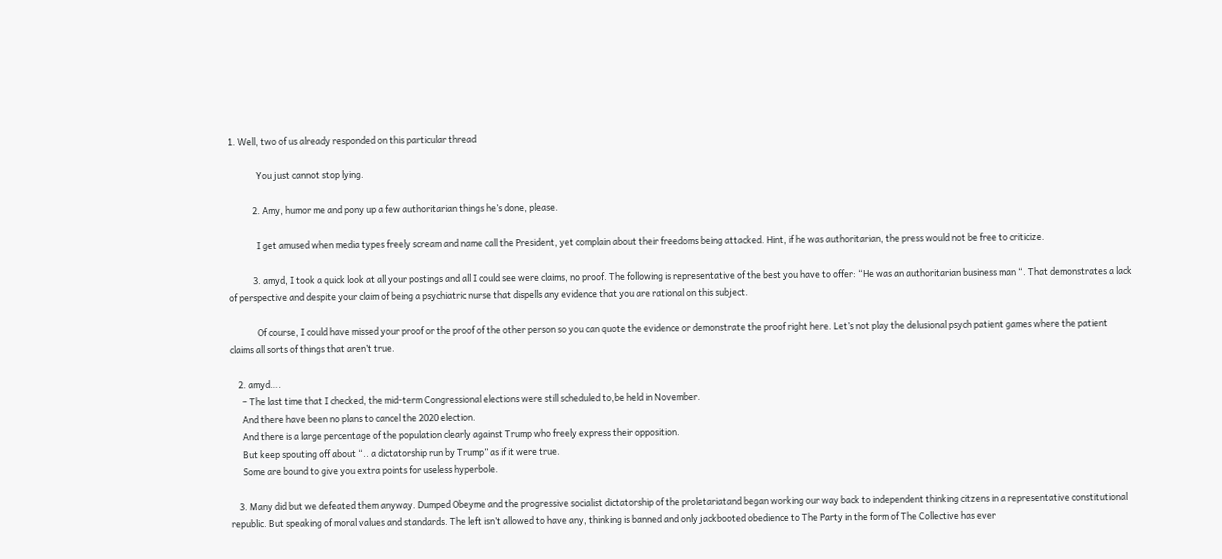1. Well, two of us already responded on this particular thread

              You just cannot stop lying.

            2. Amy, humor me and pony up a few authoritarian things he’s done, please.

              I get amused when media types freely scream and name call the President, yet complain about their freedoms being attacked. Hint, if he was authoritarian, the press would not be free to criticize.

            3. amyd, I took a quick look at all your postings and all I could see were claims, no proof. The following is representative of the best you have to offer: “He was an authoritarian business man “. That demonstrates a lack of perspective and despite your claim of being a psychiatric nurse that dispells any evidence that you are rational on this subject.

              Of course, I could have missed your proof or the proof of the other person so you can quote the evidence or demonstrate the proof right here. Let’s not play the delusional psych patient games where the patient claims all sorts of things that aren’t true.

    2. amyd….
      – The last time that I checked, the mid-term Congressional elections were still scheduled to,be held in November.
      And there have been no plans to cancel the 2020 election.
      And there is a large percentage of the population clearly against Trump who freely express their opposition.
      But keep spouting off about “.. a dictatorship run by Trump” as if it were true.
      Some are bound to give you extra points for useless hyperbole.

    3. Many did but we defeated them anyway. Dumped Obeyme and the progressive socialist dictatorship of the proletariatand began working our way back to independent thinking citzens in a representative constitutional republic. But speaking of moral values and standards. The left isn’t allowed to have any, thinking is banned and only jackbooted obedience to The Party in the form of The Collective has ever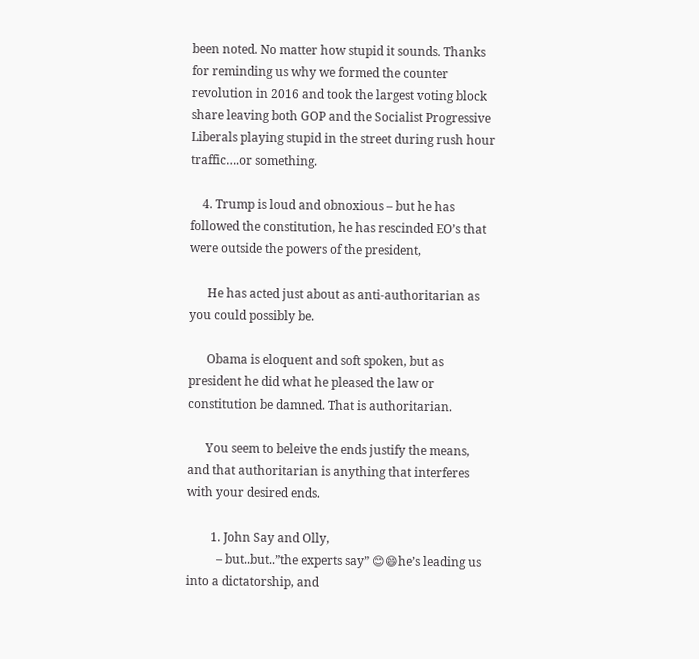been noted. No matter how stupid it sounds. Thanks for reminding us why we formed the counter revolution in 2016 and took the largest voting block share leaving both GOP and the Socialist Progressive Liberals playing stupid in the street during rush hour traffic….or something.

    4. Trump is loud and obnoxious – but he has followed the constitution, he has rescinded EO’s that were outside the powers of the president,

      He has acted just about as anti-authoritarian as you could possibly be.

      Obama is eloquent and soft spoken, but as president he did what he pleased the law or constitution be damned. That is authoritarian.

      You seem to beleive the ends justify the means, and that authoritarian is anything that interferes with your desired ends.

        1. John Say and Olly,
          – but..but..”the experts say” 😊😄he’s leading us into a dictatorship, and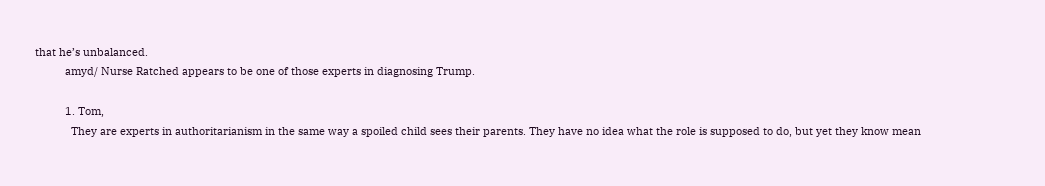that he’s unbalanced.
          amyd/ Nurse Ratched appears to be one of those experts in diagnosing Trump.

          1. Tom,
            They are experts in authoritarianism in the same way a spoiled child sees their parents. They have no idea what the role is supposed to do, but yet they know mean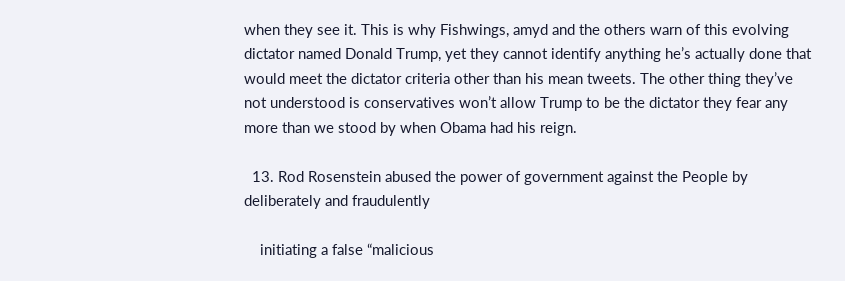when they see it. This is why Fishwings, amyd and the others warn of this evolving dictator named Donald Trump, yet they cannot identify anything he’s actually done that would meet the dictator criteria other than his mean tweets. The other thing they’ve not understood is conservatives won’t allow Trump to be the dictator they fear any more than we stood by when Obama had his reign.

  13. Rod Rosenstein abused the power of government against the People by deliberately and fraudulently

    initiating a false “malicious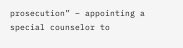prosecution” – appointing a special counselor to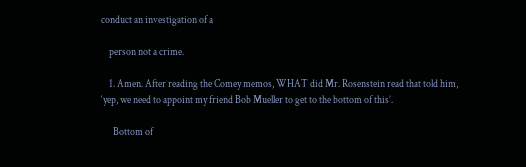conduct an investigation of a

    person not a crime.

    1. Amen. After reading the Comey memos, WHAT did Mr. Rosenstein read that told him, ‘yep, we need to appoint my friend Bob Mueller to get to the bottom of this’.

      Bottom of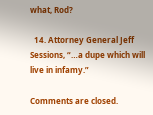what, Rod?

  14. Attorney General Jeff Sessions, “…a dupe which will live in infamy.”

Comments are closed.